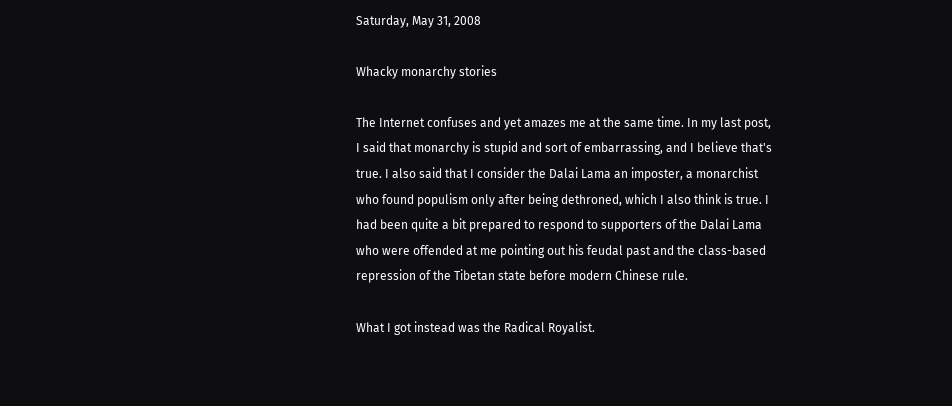Saturday, May 31, 2008

Whacky monarchy stories

The Internet confuses and yet amazes me at the same time. In my last post, I said that monarchy is stupid and sort of embarrassing, and I believe that's true. I also said that I consider the Dalai Lama an imposter, a monarchist who found populism only after being dethroned, which I also think is true. I had been quite a bit prepared to respond to supporters of the Dalai Lama who were offended at me pointing out his feudal past and the class-based repression of the Tibetan state before modern Chinese rule.

What I got instead was the Radical Royalist.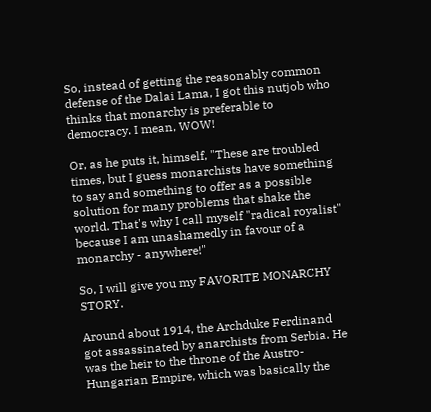So, instead of getting the reasonably common defense of the Dalai Lama, I got this nutjob who thinks that monarchy is preferable to democracy. I mean, WOW!

Or, as he puts it, himself, "These are troubled times, but I guess monarchists have something to say and something to offer as a possible solution for many problems that shake the world. That's why I call myself "radical royalist" because I am unashamedly in favour of a monarchy - anywhere!"

So, I will give you my FAVORITE MONARCHY STORY.

Around about 1914, the Archduke Ferdinand got assassinated by anarchists from Serbia. He was the heir to the throne of the Austro-Hungarian Empire, which was basically the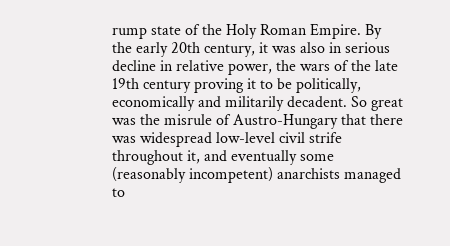rump state of the Holy Roman Empire. By the early 20th century, it was also in serious decline in relative power, the wars of the late 19th century proving it to be politically, economically and militarily decadent. So great was the misrule of Austro-Hungary that there was widespread low-level civil strife throughout it, and eventually some (reasonably incompetent) anarchists managed to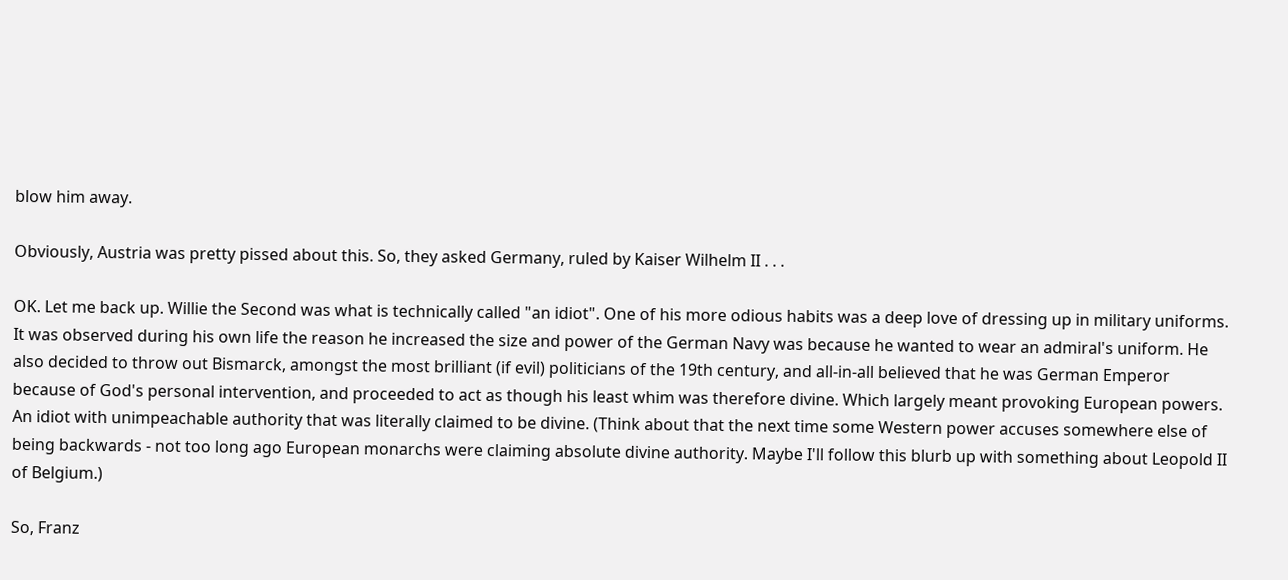blow him away.

Obviously, Austria was pretty pissed about this. So, they asked Germany, ruled by Kaiser Wilhelm II . . .

OK. Let me back up. Willie the Second was what is technically called "an idiot". One of his more odious habits was a deep love of dressing up in military uniforms. It was observed during his own life the reason he increased the size and power of the German Navy was because he wanted to wear an admiral's uniform. He also decided to throw out Bismarck, amongst the most brilliant (if evil) politicians of the 19th century, and all-in-all believed that he was German Emperor because of God's personal intervention, and proceeded to act as though his least whim was therefore divine. Which largely meant provoking European powers. An idiot with unimpeachable authority that was literally claimed to be divine. (Think about that the next time some Western power accuses somewhere else of being backwards - not too long ago European monarchs were claiming absolute divine authority. Maybe I'll follow this blurb up with something about Leopold II of Belgium.)

So, Franz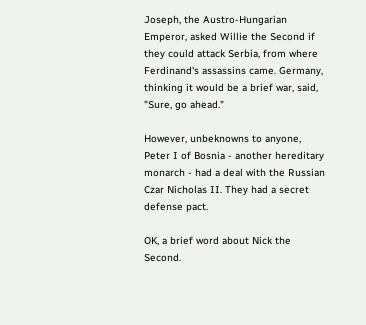Joseph, the Austro-Hungarian Emperor, asked Willie the Second if they could attack Serbia, from where Ferdinand's assassins came. Germany, thinking it would be a brief war, said, "Sure, go ahead."

However, unbeknowns to anyone, Peter I of Bosnia - another hereditary monarch - had a deal with the Russian Czar Nicholas II. They had a secret defense pact.

OK, a brief word about Nick the Second.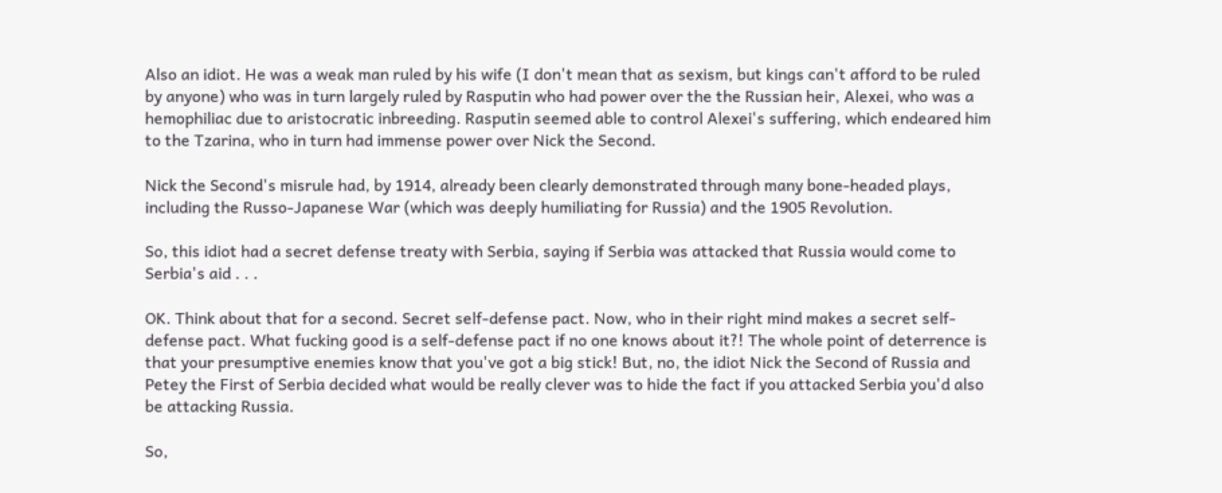Also an idiot. He was a weak man ruled by his wife (I don't mean that as sexism, but kings can't afford to be ruled by anyone) who was in turn largely ruled by Rasputin who had power over the the Russian heir, Alexei, who was a hemophiliac due to aristocratic inbreeding. Rasputin seemed able to control Alexei's suffering, which endeared him to the Tzarina, who in turn had immense power over Nick the Second.

Nick the Second's misrule had, by 1914, already been clearly demonstrated through many bone-headed plays, including the Russo-Japanese War (which was deeply humiliating for Russia) and the 1905 Revolution.

So, this idiot had a secret defense treaty with Serbia, saying if Serbia was attacked that Russia would come to Serbia's aid . . .

OK. Think about that for a second. Secret self-defense pact. Now, who in their right mind makes a secret self-defense pact. What fucking good is a self-defense pact if no one knows about it?! The whole point of deterrence is that your presumptive enemies know that you've got a big stick! But, no, the idiot Nick the Second of Russia and Petey the First of Serbia decided what would be really clever was to hide the fact if you attacked Serbia you'd also be attacking Russia.

So,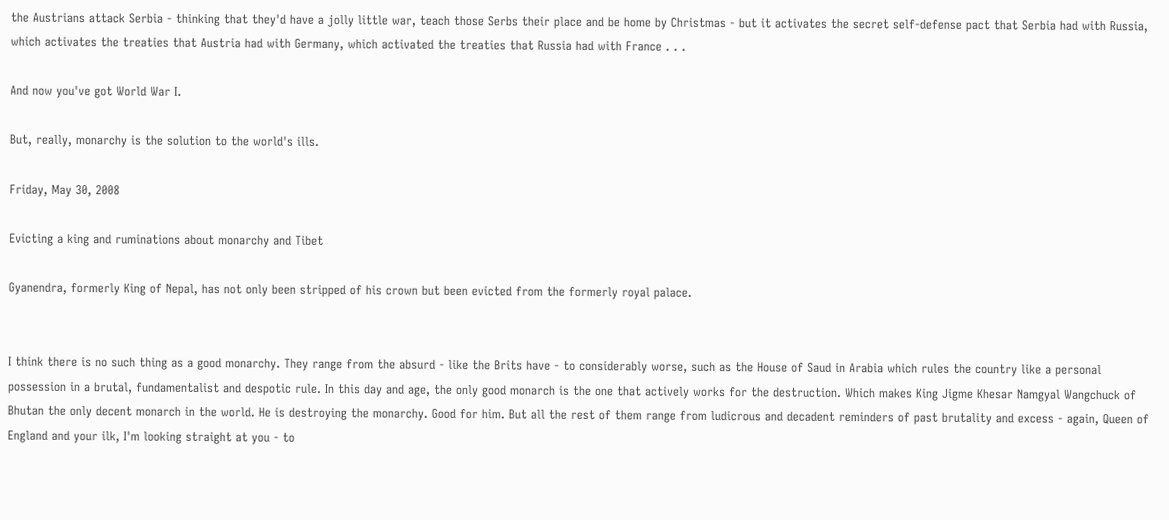the Austrians attack Serbia - thinking that they'd have a jolly little war, teach those Serbs their place and be home by Christmas - but it activates the secret self-defense pact that Serbia had with Russia, which activates the treaties that Austria had with Germany, which activated the treaties that Russia had with France . . .

And now you've got World War I.

But, really, monarchy is the solution to the world's ills.

Friday, May 30, 2008

Evicting a king and ruminations about monarchy and Tibet

Gyanendra, formerly King of Nepal, has not only been stripped of his crown but been evicted from the formerly royal palace.


I think there is no such thing as a good monarchy. They range from the absurd - like the Brits have - to considerably worse, such as the House of Saud in Arabia which rules the country like a personal possession in a brutal, fundamentalist and despotic rule. In this day and age, the only good monarch is the one that actively works for the destruction. Which makes King Jigme Khesar Namgyal Wangchuck of Bhutan the only decent monarch in the world. He is destroying the monarchy. Good for him. But all the rest of them range from ludicrous and decadent reminders of past brutality and excess - again, Queen of England and your ilk, I'm looking straight at you - to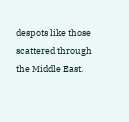despots like those scattered through the Middle East.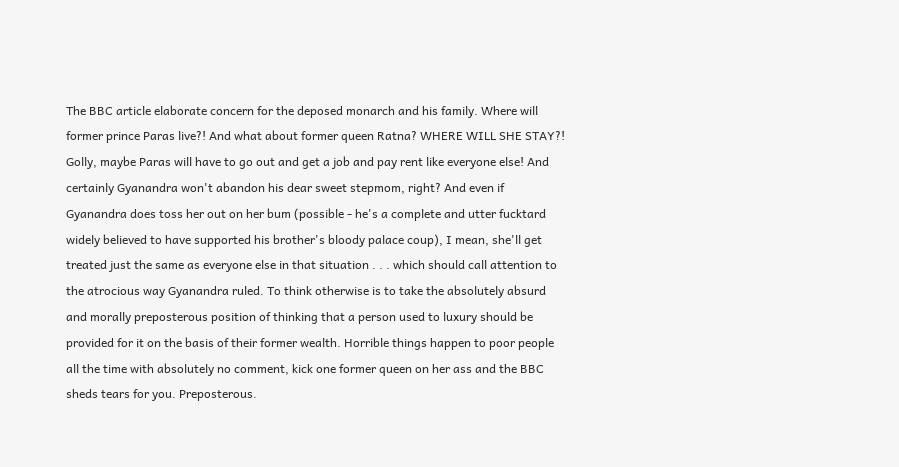The BBC article elaborate concern for the deposed monarch and his family. Where will former prince Paras live?! And what about former queen Ratna? WHERE WILL SHE STAY?! Golly, maybe Paras will have to go out and get a job and pay rent like everyone else! And certainly Gyanandra won't abandon his dear sweet stepmom, right? And even if Gyanandra does toss her out on her bum (possible - he's a complete and utter fucktard widely believed to have supported his brother's bloody palace coup), I mean, she'll get treated just the same as everyone else in that situation . . . which should call attention to the atrocious way Gyanandra ruled. To think otherwise is to take the absolutely absurd and morally preposterous position of thinking that a person used to luxury should be provided for it on the basis of their former wealth. Horrible things happen to poor people all the time with absolutely no comment, kick one former queen on her ass and the BBC sheds tears for you. Preposterous.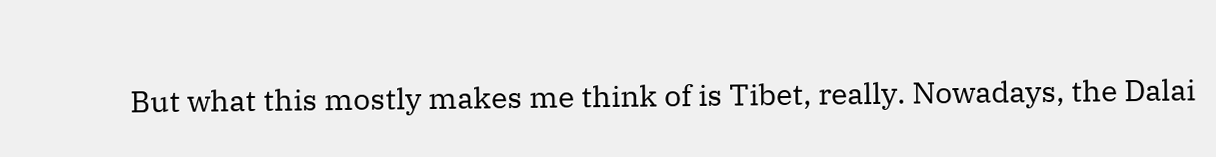But what this mostly makes me think of is Tibet, really. Nowadays, the Dalai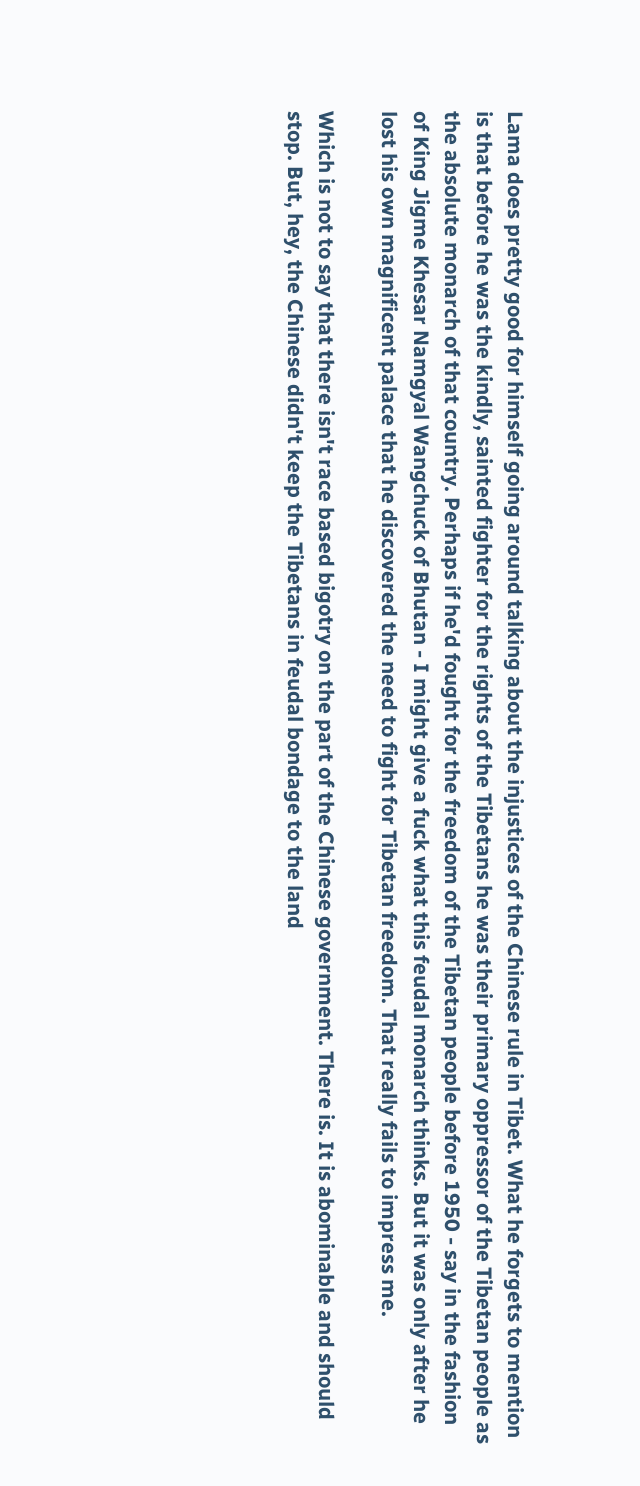Lama does pretty good for himself going around talking about the injustices of the Chinese rule in Tibet. What he forgets to mention is that before he was the kindly, sainted fighter for the rights of the Tibetans he was their primary oppressor of the Tibetan people as the absolute monarch of that country. Perhaps if he'd fought for the freedom of the Tibetan people before 1950 - say in the fashion of King Jigme Khesar Namgyal Wangchuck of Bhutan - I might give a fuck what this feudal monarch thinks. But it was only after he lost his own magnificent palace that he discovered the need to fight for Tibetan freedom. That really fails to impress me.

Which is not to say that there isn't race based bigotry on the part of the Chinese government. There is. It is abominable and should stop. But, hey, the Chinese didn't keep the Tibetans in feudal bondage to the land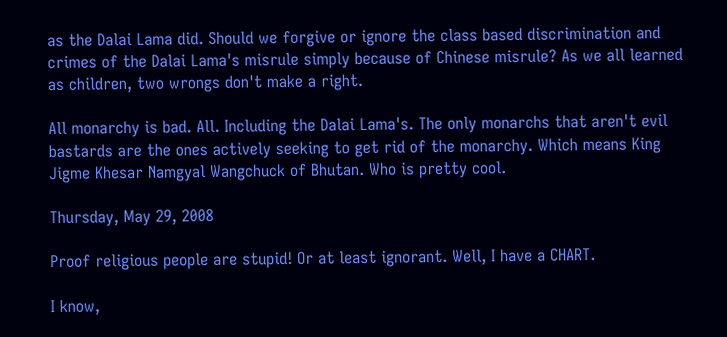as the Dalai Lama did. Should we forgive or ignore the class based discrimination and crimes of the Dalai Lama's misrule simply because of Chinese misrule? As we all learned as children, two wrongs don't make a right.

All monarchy is bad. All. Including the Dalai Lama's. The only monarchs that aren't evil bastards are the ones actively seeking to get rid of the monarchy. Which means King Jigme Khesar Namgyal Wangchuck of Bhutan. Who is pretty cool.

Thursday, May 29, 2008

Proof religious people are stupid! Or at least ignorant. Well, I have a CHART.

I know,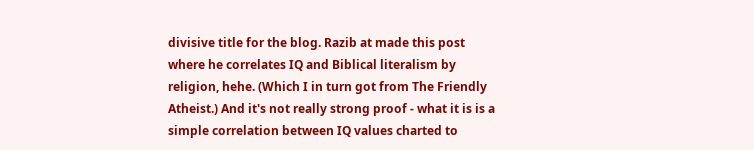divisive title for the blog. Razib at made this post where he correlates IQ and Biblical literalism by religion, hehe. (Which I in turn got from The Friendly Atheist.) And it's not really strong proof - what it is is a simple correlation between IQ values charted to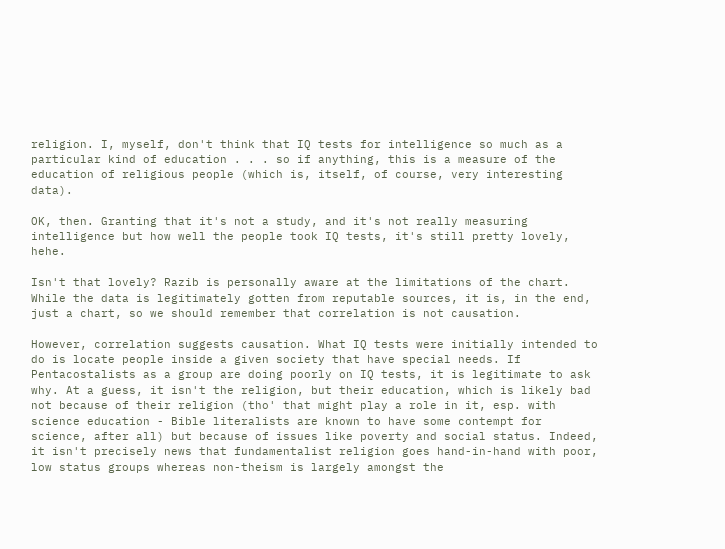religion. I, myself, don't think that IQ tests for intelligence so much as a particular kind of education . . . so if anything, this is a measure of the education of religious people (which is, itself, of course, very interesting data).

OK, then. Granting that it's not a study, and it's not really measuring intelligence but how well the people took IQ tests, it's still pretty lovely, hehe.

Isn't that lovely? Razib is personally aware at the limitations of the chart. While the data is legitimately gotten from reputable sources, it is, in the end, just a chart, so we should remember that correlation is not causation.

However, correlation suggests causation. What IQ tests were initially intended to do is locate people inside a given society that have special needs. If Pentacostalists as a group are doing poorly on IQ tests, it is legitimate to ask why. At a guess, it isn't the religion, but their education, which is likely bad not because of their religion (tho' that might play a role in it, esp. with science education - Bible literalists are known to have some contempt for science, after all) but because of issues like poverty and social status. Indeed, it isn't precisely news that fundamentalist religion goes hand-in-hand with poor, low status groups whereas non-theism is largely amongst the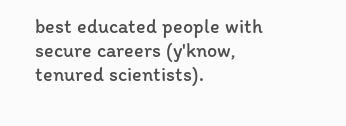best educated people with secure careers (y'know, tenured scientists).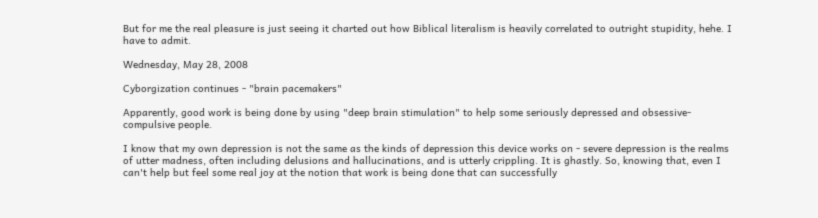But for me the real pleasure is just seeing it charted out how Biblical literalism is heavily correlated to outright stupidity, hehe. I have to admit.

Wednesday, May 28, 2008

Cyborgization continues - "brain pacemakers"

Apparently, good work is being done by using "deep brain stimulation" to help some seriously depressed and obsessive-compulsive people.

I know that my own depression is not the same as the kinds of depression this device works on - severe depression is the realms of utter madness, often including delusions and hallucinations, and is utterly crippling. It is ghastly. So, knowing that, even I can't help but feel some real joy at the notion that work is being done that can successfully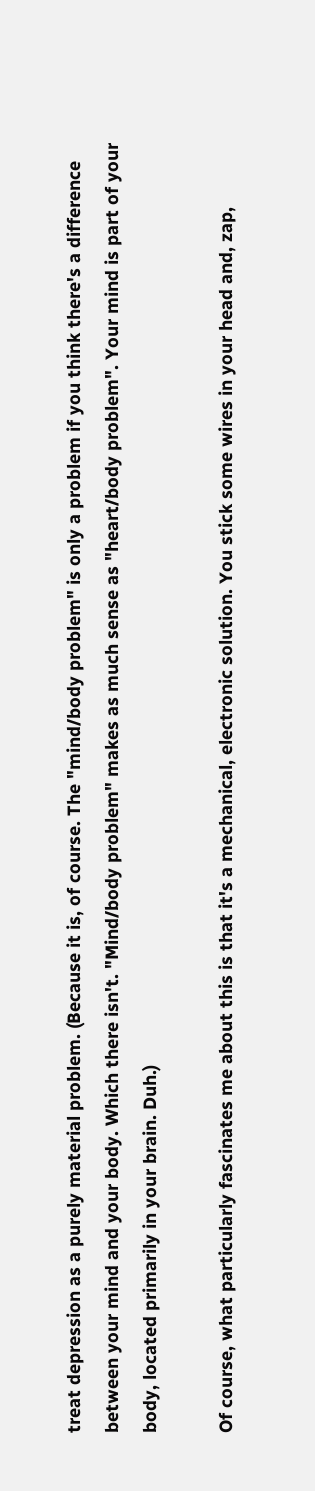treat depression as a purely material problem. (Because it is, of course. The "mind/body problem" is only a problem if you think there's a difference between your mind and your body. Which there isn't. "Mind/body problem" makes as much sense as "heart/body problem". Your mind is part of your body, located primarily in your brain. Duh.)

Of course, what particularly fascinates me about this is that it's a mechanical, electronic solution. You stick some wires in your head and, zap,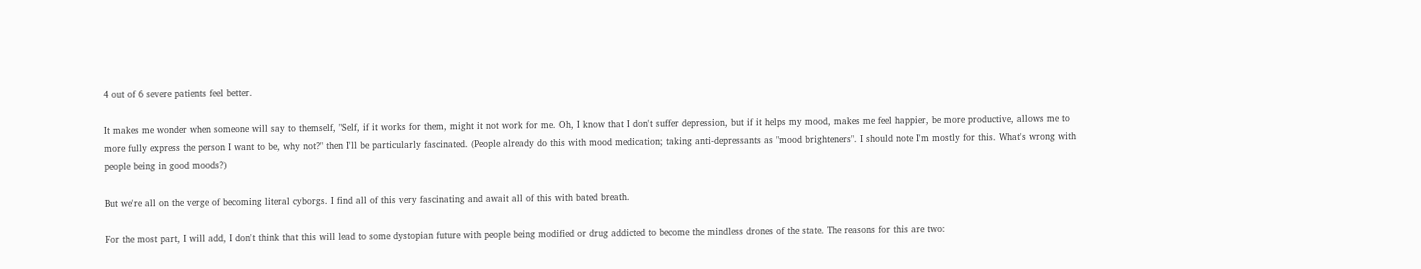4 out of 6 severe patients feel better.

It makes me wonder when someone will say to themself, "Self, if it works for them, might it not work for me. Oh, I know that I don't suffer depression, but if it helps my mood, makes me feel happier, be more productive, allows me to more fully express the person I want to be, why not?" then I'll be particularly fascinated. (People already do this with mood medication; taking anti-depressants as "mood brighteners". I should note I'm mostly for this. What's wrong with people being in good moods?)

But we're all on the verge of becoming literal cyborgs. I find all of this very fascinating and await all of this with bated breath.

For the most part, I will add, I don't think that this will lead to some dystopian future with people being modified or drug addicted to become the mindless drones of the state. The reasons for this are two: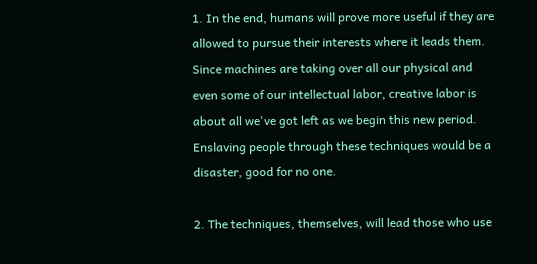1. In the end, humans will prove more useful if they are allowed to pursue their interests where it leads them. Since machines are taking over all our physical and even some of our intellectual labor, creative labor is about all we've got left as we begin this new period. Enslaving people through these techniques would be a disaster, good for no one.

2. The techniques, themselves, will lead those who use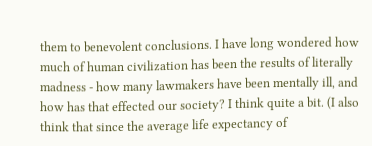them to benevolent conclusions. I have long wondered how much of human civilization has been the results of literally madness - how many lawmakers have been mentally ill, and how has that effected our society? I think quite a bit. (I also think that since the average life expectancy of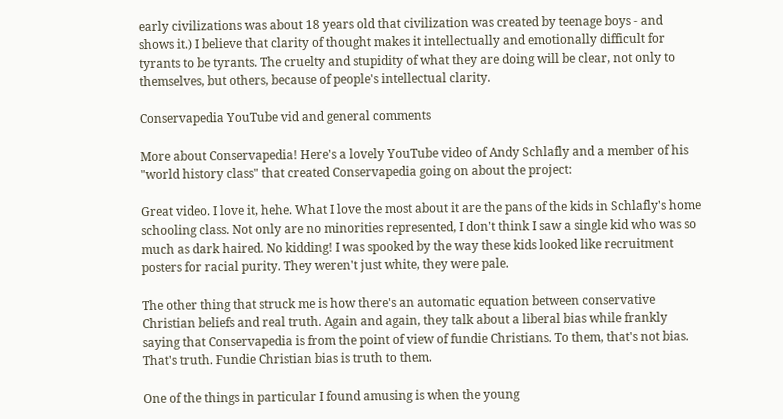early civilizations was about 18 years old that civilization was created by teenage boys - and shows it.) I believe that clarity of thought makes it intellectually and emotionally difficult for tyrants to be tyrants. The cruelty and stupidity of what they are doing will be clear, not only to themselves, but others, because of people's intellectual clarity.

Conservapedia YouTube vid and general comments

More about Conservapedia! Here's a lovely YouTube video of Andy Schlafly and a member of his "world history class" that created Conservapedia going on about the project:

Great video. I love it, hehe. What I love the most about it are the pans of the kids in Schlafly's home schooling class. Not only are no minorities represented, I don't think I saw a single kid who was so much as dark haired. No kidding! I was spooked by the way these kids looked like recruitment posters for racial purity. They weren't just white, they were pale.

The other thing that struck me is how there's an automatic equation between conservative Christian beliefs and real truth. Again and again, they talk about a liberal bias while frankly saying that Conservapedia is from the point of view of fundie Christians. To them, that's not bias. That's truth. Fundie Christian bias is truth to them.

One of the things in particular I found amusing is when the young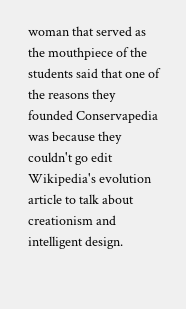woman that served as the mouthpiece of the students said that one of the reasons they founded Conservapedia was because they couldn't go edit Wikipedia's evolution article to talk about creationism and intelligent design.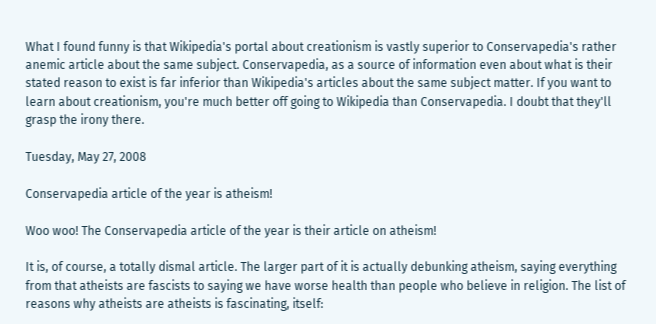What I found funny is that Wikipedia's portal about creationism is vastly superior to Conservapedia's rather anemic article about the same subject. Conservapedia, as a source of information even about what is their stated reason to exist is far inferior than Wikipedia's articles about the same subject matter. If you want to learn about creationism, you're much better off going to Wikipedia than Conservapedia. I doubt that they'll grasp the irony there.

Tuesday, May 27, 2008

Conservapedia article of the year is atheism!

Woo woo! The Conservapedia article of the year is their article on atheism!

It is, of course, a totally dismal article. The larger part of it is actually debunking atheism, saying everything from that atheists are fascists to saying we have worse health than people who believe in religion. The list of reasons why atheists are atheists is fascinating, itself: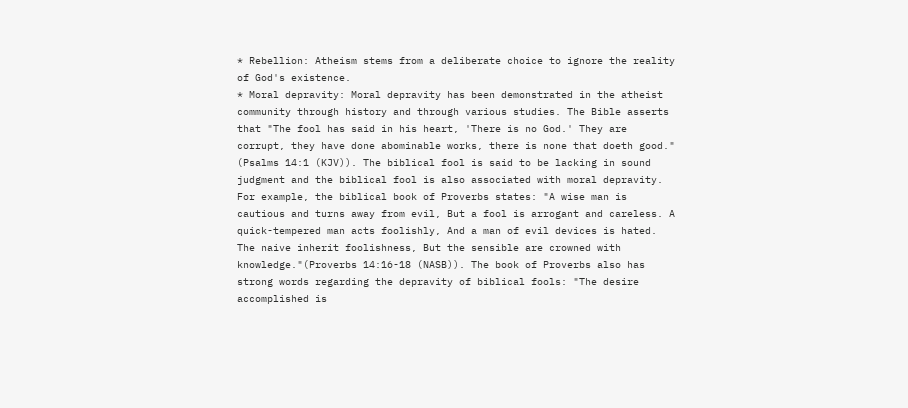* Rebellion: Atheism stems from a deliberate choice to ignore the reality of God's existence.
* Moral depravity: Moral depravity has been demonstrated in the atheist community through history and through various studies. The Bible asserts that "The fool has said in his heart, 'There is no God.' They are corrupt, they have done abominable works, there is none that doeth good." (Psalms 14:1 (KJV)). The biblical fool is said to be lacking in sound judgment and the biblical fool is also associated with moral depravity. For example, the biblical book of Proverbs states: "A wise man is cautious and turns away from evil, But a fool is arrogant and careless. A quick-tempered man acts foolishly, And a man of evil devices is hated. The naive inherit foolishness, But the sensible are crowned with knowledge."(Proverbs 14:16-18 (NASB)). The book of Proverbs also has strong words regarding the depravity of biblical fools: "The desire accomplished is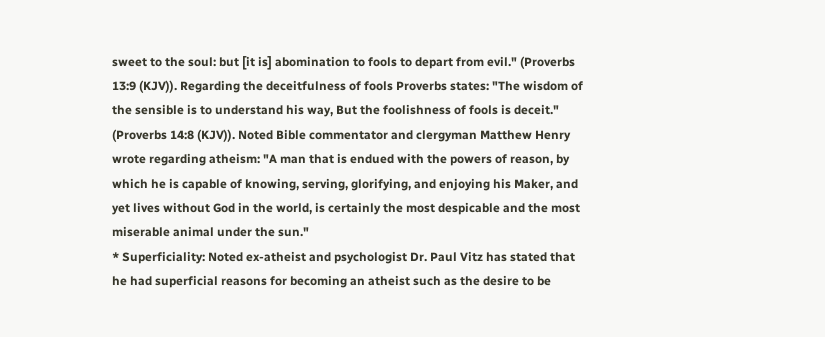sweet to the soul: but [it is] abomination to fools to depart from evil." (Proverbs 13:9 (KJV)). Regarding the deceitfulness of fools Proverbs states: "The wisdom of the sensible is to understand his way, But the foolishness of fools is deceit." (Proverbs 14:8 (KJV)). Noted Bible commentator and clergyman Matthew Henry wrote regarding atheism: "A man that is endued with the powers of reason, by which he is capable of knowing, serving, glorifying, and enjoying his Maker, and yet lives without God in the world, is certainly the most despicable and the most miserable animal under the sun."
* Superficiality: Noted ex-atheist and psychologist Dr. Paul Vitz has stated that he had superficial reasons for becoming an atheist such as the desire to be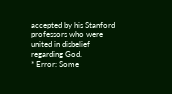accepted by his Stanford professors who were united in disbelief regarding God.
* Error: Some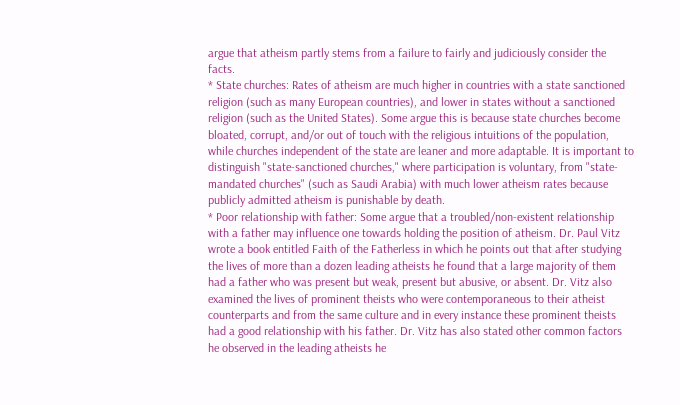argue that atheism partly stems from a failure to fairly and judiciously consider the facts.
* State churches: Rates of atheism are much higher in countries with a state sanctioned religion (such as many European countries), and lower in states without a sanctioned religion (such as the United States). Some argue this is because state churches become bloated, corrupt, and/or out of touch with the religious intuitions of the population, while churches independent of the state are leaner and more adaptable. It is important to distinguish "state-sanctioned churches," where participation is voluntary, from "state-mandated churches" (such as Saudi Arabia) with much lower atheism rates because publicly admitted atheism is punishable by death.
* Poor relationship with father: Some argue that a troubled/non-existent relationship with a father may influence one towards holding the position of atheism. Dr. Paul Vitz wrote a book entitled Faith of the Fatherless in which he points out that after studying the lives of more than a dozen leading atheists he found that a large majority of them had a father who was present but weak, present but abusive, or absent. Dr. Vitz also examined the lives of prominent theists who were contemporaneous to their atheist counterparts and from the same culture and in every instance these prominent theists had a good relationship with his father. Dr. Vitz has also stated other common factors he observed in the leading atheists he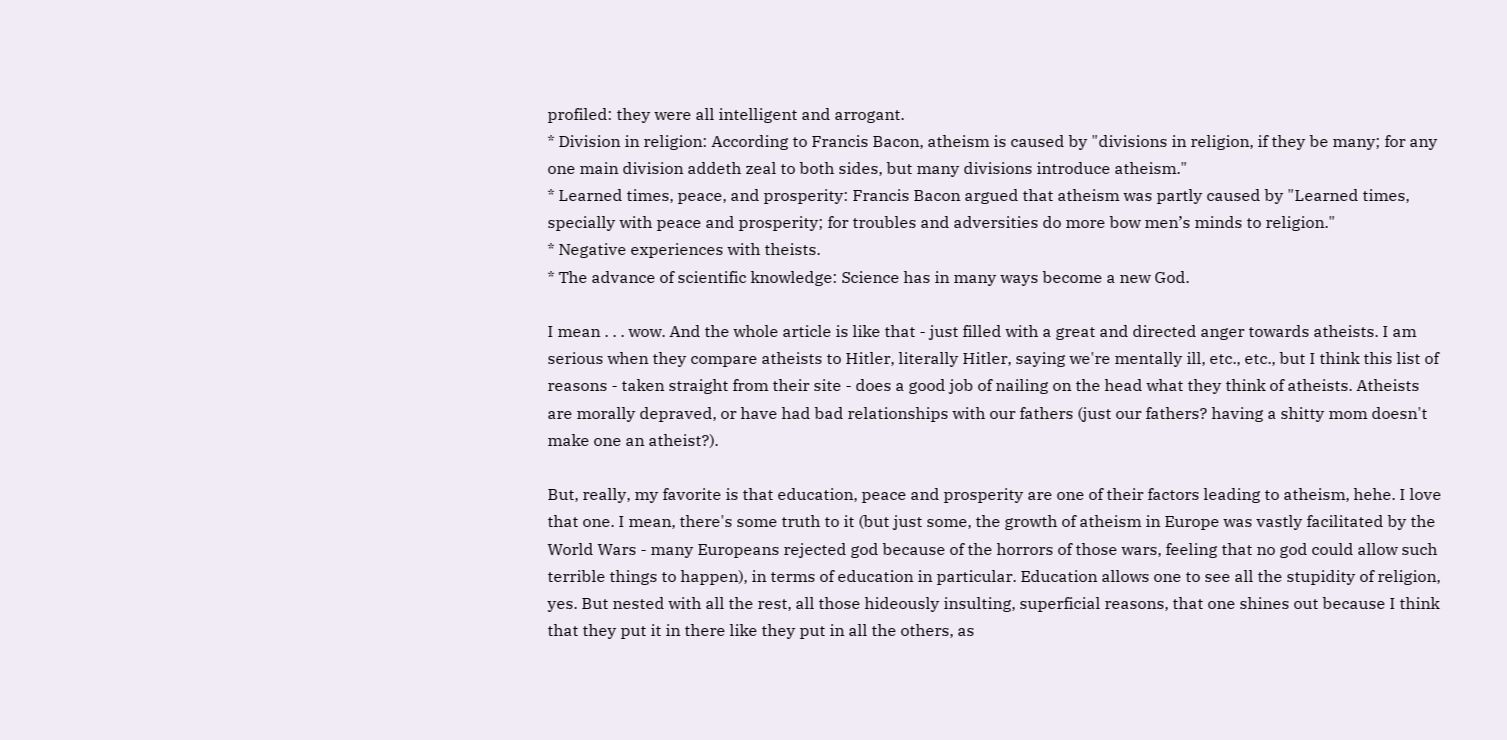profiled: they were all intelligent and arrogant.
* Division in religion: According to Francis Bacon, atheism is caused by "divisions in religion, if they be many; for any one main division addeth zeal to both sides, but many divisions introduce atheism."
* Learned times, peace, and prosperity: Francis Bacon argued that atheism was partly caused by "Learned times, specially with peace and prosperity; for troubles and adversities do more bow men’s minds to religion."
* Negative experiences with theists.
* The advance of scientific knowledge: Science has in many ways become a new God.

I mean . . . wow. And the whole article is like that - just filled with a great and directed anger towards atheists. I am serious when they compare atheists to Hitler, literally Hitler, saying we're mentally ill, etc., etc., but I think this list of reasons - taken straight from their site - does a good job of nailing on the head what they think of atheists. Atheists are morally depraved, or have had bad relationships with our fathers (just our fathers? having a shitty mom doesn't make one an atheist?).

But, really, my favorite is that education, peace and prosperity are one of their factors leading to atheism, hehe. I love that one. I mean, there's some truth to it (but just some, the growth of atheism in Europe was vastly facilitated by the World Wars - many Europeans rejected god because of the horrors of those wars, feeling that no god could allow such terrible things to happen), in terms of education in particular. Education allows one to see all the stupidity of religion, yes. But nested with all the rest, all those hideously insulting, superficial reasons, that one shines out because I think that they put it in there like they put in all the others, as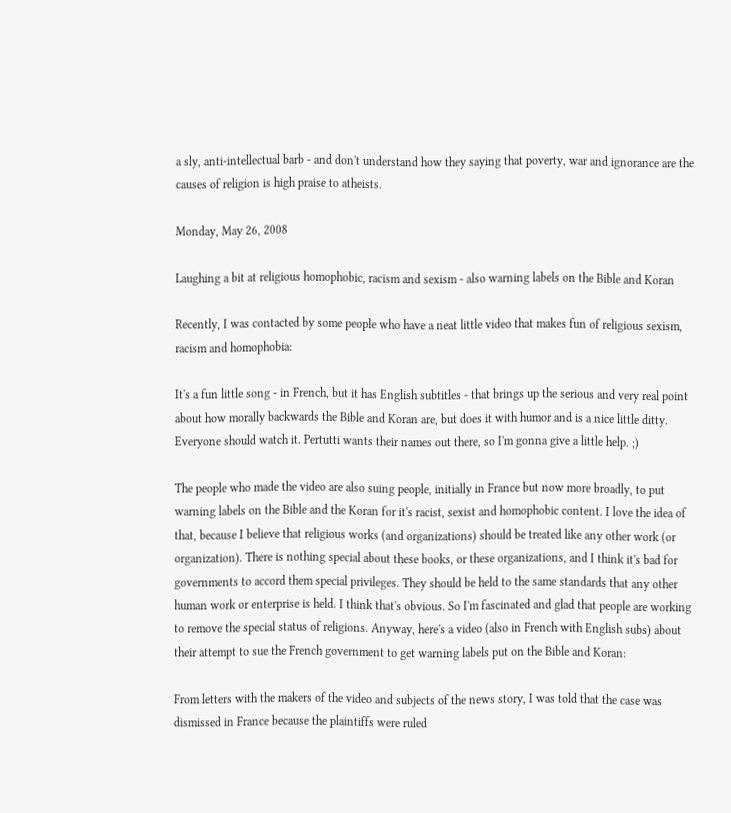a sly, anti-intellectual barb - and don't understand how they saying that poverty, war and ignorance are the causes of religion is high praise to atheists.

Monday, May 26, 2008

Laughing a bit at religious homophobic, racism and sexism - also warning labels on the Bible and Koran

Recently, I was contacted by some people who have a neat little video that makes fun of religious sexism, racism and homophobia:

It's a fun little song - in French, but it has English subtitles - that brings up the serious and very real point about how morally backwards the Bible and Koran are, but does it with humor and is a nice little ditty. Everyone should watch it. Pertutti wants their names out there, so I'm gonna give a little help. ;)

The people who made the video are also suing people, initially in France but now more broadly, to put warning labels on the Bible and the Koran for it's racist, sexist and homophobic content. I love the idea of that, because I believe that religious works (and organizations) should be treated like any other work (or organization). There is nothing special about these books, or these organizations, and I think it's bad for governments to accord them special privileges. They should be held to the same standards that any other human work or enterprise is held. I think that's obvious. So I'm fascinated and glad that people are working to remove the special status of religions. Anyway, here's a video (also in French with English subs) about their attempt to sue the French government to get warning labels put on the Bible and Koran:

From letters with the makers of the video and subjects of the news story, I was told that the case was dismissed in France because the plaintiffs were ruled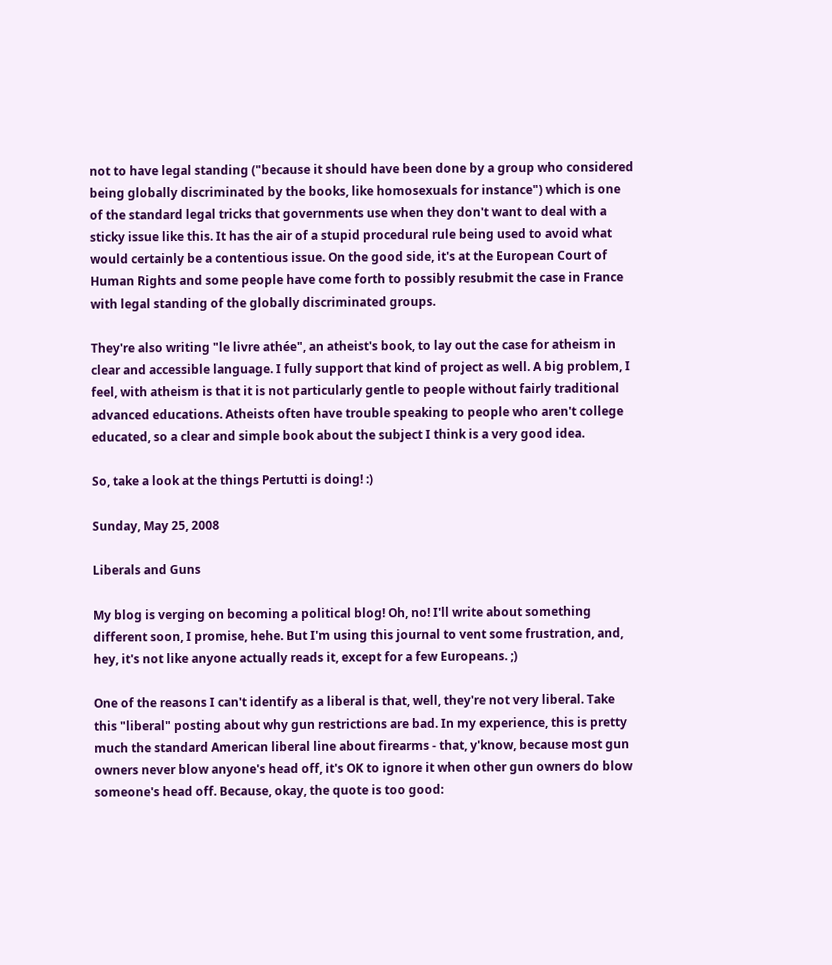not to have legal standing ("because it should have been done by a group who considered being globally discriminated by the books, like homosexuals for instance") which is one of the standard legal tricks that governments use when they don't want to deal with a sticky issue like this. It has the air of a stupid procedural rule being used to avoid what would certainly be a contentious issue. On the good side, it's at the European Court of Human Rights and some people have come forth to possibly resubmit the case in France with legal standing of the globally discriminated groups.

They're also writing "le livre athée", an atheist's book, to lay out the case for atheism in clear and accessible language. I fully support that kind of project as well. A big problem, I feel, with atheism is that it is not particularly gentle to people without fairly traditional advanced educations. Atheists often have trouble speaking to people who aren't college educated, so a clear and simple book about the subject I think is a very good idea.

So, take a look at the things Pertutti is doing! :)

Sunday, May 25, 2008

Liberals and Guns

My blog is verging on becoming a political blog! Oh, no! I'll write about something different soon, I promise, hehe. But I'm using this journal to vent some frustration, and, hey, it's not like anyone actually reads it, except for a few Europeans. ;)

One of the reasons I can't identify as a liberal is that, well, they're not very liberal. Take this "liberal" posting about why gun restrictions are bad. In my experience, this is pretty much the standard American liberal line about firearms - that, y'know, because most gun owners never blow anyone's head off, it's OK to ignore it when other gun owners do blow someone's head off. Because, okay, the quote is too good: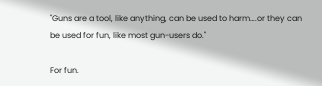"Guns are a tool, like anything, can be used to harm….or they can be used for fun, like most gun-users do."

For fun.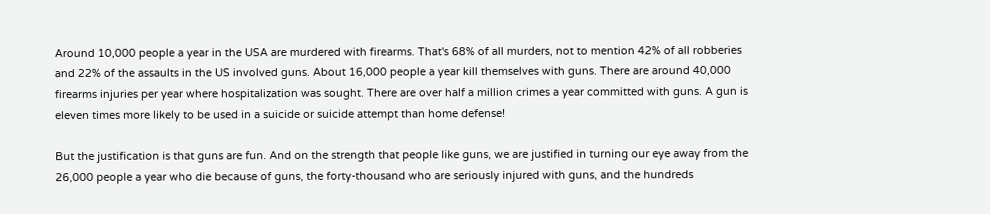Around 10,000 people a year in the USA are murdered with firearms. That's 68% of all murders, not to mention 42% of all robberies and 22% of the assaults in the US involved guns. About 16,000 people a year kill themselves with guns. There are around 40,000 firearms injuries per year where hospitalization was sought. There are over half a million crimes a year committed with guns. A gun is eleven times more likely to be used in a suicide or suicide attempt than home defense!

But the justification is that guns are fun. And on the strength that people like guns, we are justified in turning our eye away from the 26,000 people a year who die because of guns, the forty-thousand who are seriously injured with guns, and the hundreds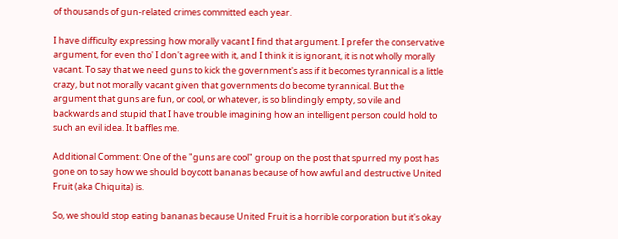of thousands of gun-related crimes committed each year.

I have difficulty expressing how morally vacant I find that argument. I prefer the conservative argument, for even tho' I don't agree with it, and I think it is ignorant, it is not wholly morally vacant. To say that we need guns to kick the government's ass if it becomes tyrannical is a little crazy, but not morally vacant given that governments do become tyrannical. But the argument that guns are fun, or cool, or whatever, is so blindingly empty, so vile and backwards and stupid that I have trouble imagining how an intelligent person could hold to such an evil idea. It baffles me.

Additional Comment: One of the "guns are cool" group on the post that spurred my post has gone on to say how we should boycott bananas because of how awful and destructive United Fruit (aka Chiquita) is.

So, we should stop eating bananas because United Fruit is a horrible corporation but it's okay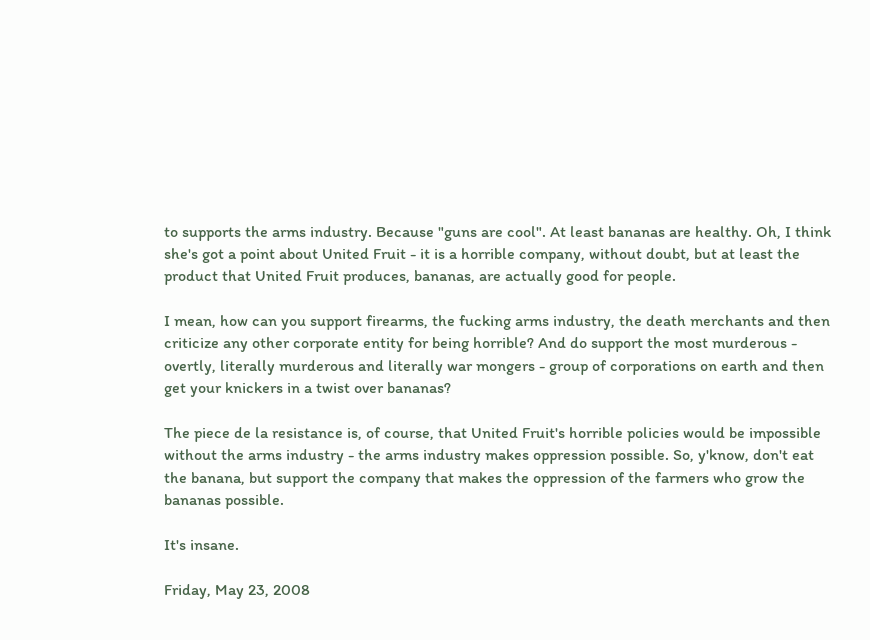to supports the arms industry. Because "guns are cool". At least bananas are healthy. Oh, I think she's got a point about United Fruit - it is a horrible company, without doubt, but at least the product that United Fruit produces, bananas, are actually good for people.

I mean, how can you support firearms, the fucking arms industry, the death merchants and then criticize any other corporate entity for being horrible? And do support the most murderous - overtly, literally murderous and literally war mongers - group of corporations on earth and then get your knickers in a twist over bananas?

The piece de la resistance is, of course, that United Fruit's horrible policies would be impossible without the arms industry - the arms industry makes oppression possible. So, y'know, don't eat the banana, but support the company that makes the oppression of the farmers who grow the bananas possible.

It's insane.

Friday, May 23, 2008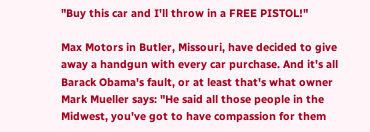"Buy this car and I'll throw in a FREE PISTOL!"

Max Motors in Butler, Missouri, have decided to give away a handgun with every car purchase. And it's all Barack Obama's fault, or at least that's what owner Mark Mueller says: "He said all those people in the Midwest, you've got to have compassion for them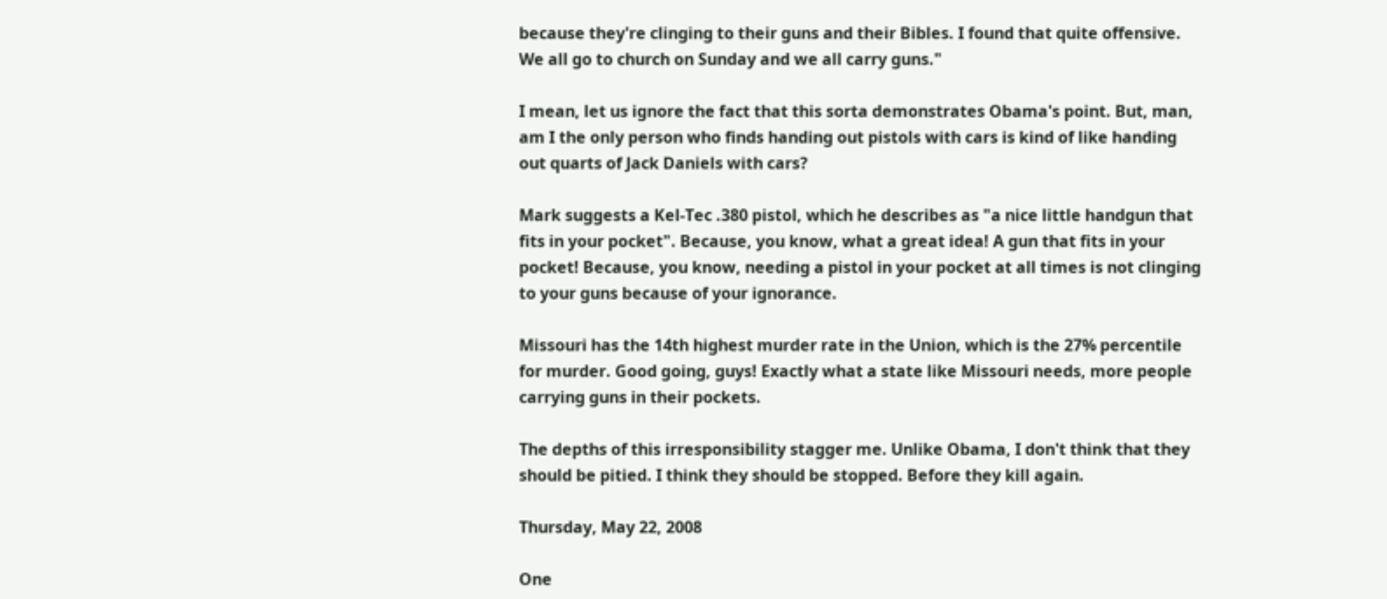because they're clinging to their guns and their Bibles. I found that quite offensive. We all go to church on Sunday and we all carry guns."

I mean, let us ignore the fact that this sorta demonstrates Obama's point. But, man, am I the only person who finds handing out pistols with cars is kind of like handing out quarts of Jack Daniels with cars?

Mark suggests a Kel-Tec .380 pistol, which he describes as "a nice little handgun that fits in your pocket". Because, you know, what a great idea! A gun that fits in your pocket! Because, you know, needing a pistol in your pocket at all times is not clinging to your guns because of your ignorance.

Missouri has the 14th highest murder rate in the Union, which is the 27% percentile for murder. Good going, guys! Exactly what a state like Missouri needs, more people carrying guns in their pockets.

The depths of this irresponsibility stagger me. Unlike Obama, I don't think that they should be pitied. I think they should be stopped. Before they kill again.

Thursday, May 22, 2008

One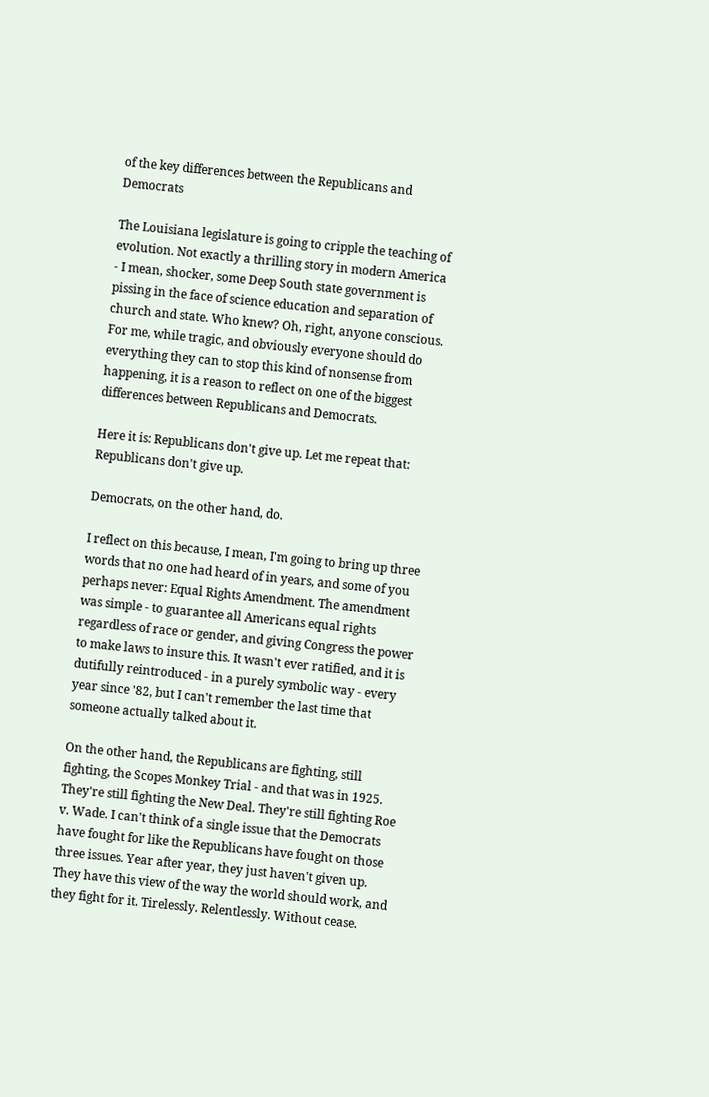of the key differences between the Republicans and Democrats

The Louisiana legislature is going to cripple the teaching of evolution. Not exactly a thrilling story in modern America - I mean, shocker, some Deep South state government is pissing in the face of science education and separation of church and state. Who knew? Oh, right, anyone conscious. For me, while tragic, and obviously everyone should do everything they can to stop this kind of nonsense from happening, it is a reason to reflect on one of the biggest differences between Republicans and Democrats.

Here it is: Republicans don't give up. Let me repeat that: Republicans don't give up.

Democrats, on the other hand, do.

I reflect on this because, I mean, I'm going to bring up three words that no one had heard of in years, and some of you perhaps never: Equal Rights Amendment. The amendment was simple - to guarantee all Americans equal rights regardless of race or gender, and giving Congress the power to make laws to insure this. It wasn't ever ratified, and it is dutifully reintroduced - in a purely symbolic way - every year since '82, but I can't remember the last time that someone actually talked about it.

On the other hand, the Republicans are fighting, still fighting, the Scopes Monkey Trial - and that was in 1925. They're still fighting the New Deal. They're still fighting Roe v. Wade. I can't think of a single issue that the Democrats have fought for like the Republicans have fought on those three issues. Year after year, they just haven't given up. They have this view of the way the world should work, and they fight for it. Tirelessly. Relentlessly. Without cease.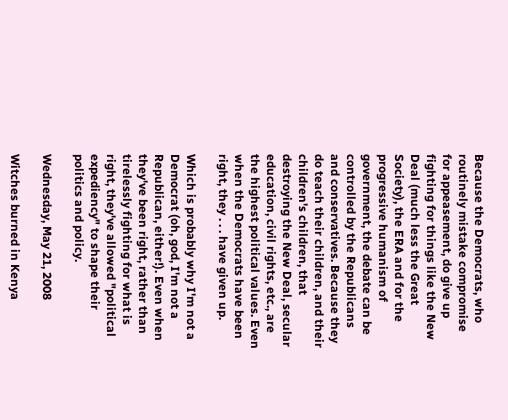Because the Democrats, who routinely mistake compromise for appeasement, do give up fighting for things like the New Deal (much less the Great Society), the ERA and for the progressive humanism of government, the debate can be controlled by the Republicans and conservatives. Because they do teach their children, and their children's children, that destroying the New Deal, secular education, civil rights, etc., are the highest political values. Even when the Democrats have been right, they . . . have given up.

Which is probably why I'm not a Democrat (oh, god, I'm not a Republican, either!). Even when they've been right, rather than tirelessly fighting for what is right, they've allowed "political expediency" to shape their politics and policy.

Wednesday, May 21, 2008

Witches burned in Kenya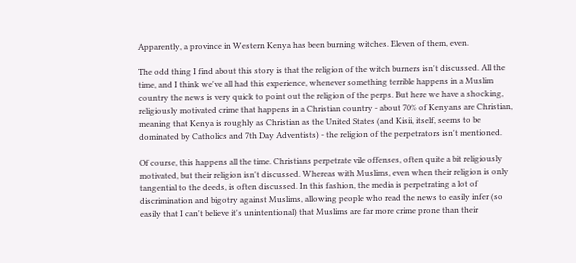Apparently, a province in Western Kenya has been burning witches. Eleven of them, even.

The odd thing I find about this story is that the religion of the witch burners isn't discussed. All the time, and I think we've all had this experience, whenever something terrible happens in a Muslim country the news is very quick to point out the religion of the perps. But here we have a shocking, religiously motivated crime that happens in a Christian country - about 70% of Kenyans are Christian, meaning that Kenya is roughly as Christian as the United States (and Kisii, itself, seems to be dominated by Catholics and 7th Day Adventists) - the religion of the perpetrators isn't mentioned.

Of course, this happens all the time. Christians perpetrate vile offenses, often quite a bit religiously motivated, but their religion isn't discussed. Whereas with Muslims, even when their religion is only tangential to the deeds, is often discussed. In this fashion, the media is perpetrating a lot of discrimination and bigotry against Muslims, allowing people who read the news to easily infer (so easily that I can't believe it's unintentional) that Muslims are far more crime prone than their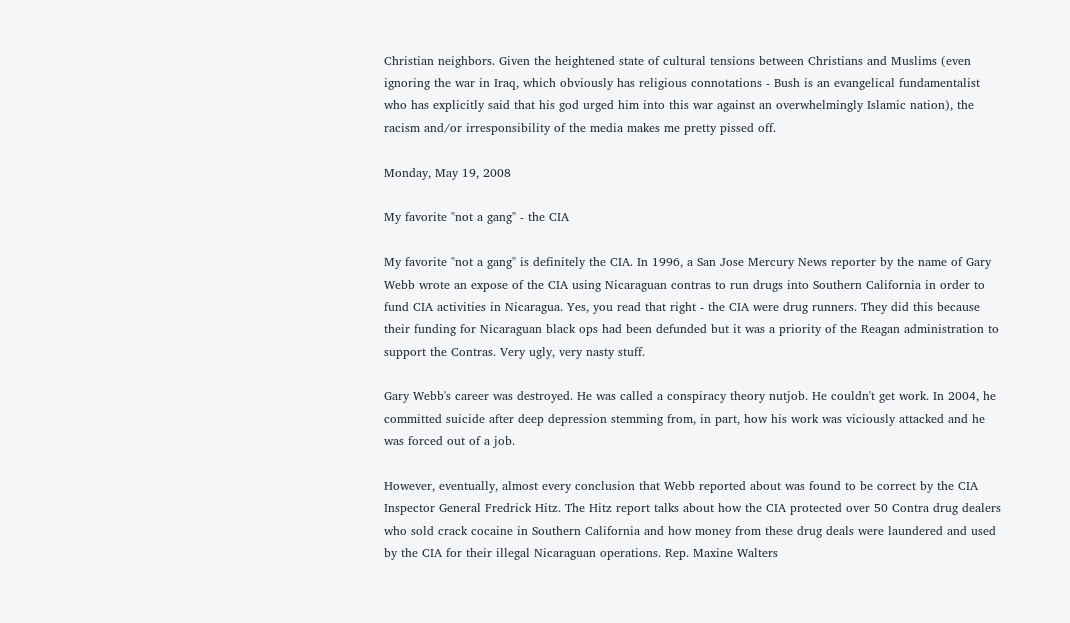Christian neighbors. Given the heightened state of cultural tensions between Christians and Muslims (even ignoring the war in Iraq, which obviously has religious connotations - Bush is an evangelical fundamentalist who has explicitly said that his god urged him into this war against an overwhelmingly Islamic nation), the racism and/or irresponsibility of the media makes me pretty pissed off.

Monday, May 19, 2008

My favorite "not a gang" - the CIA

My favorite "not a gang" is definitely the CIA. In 1996, a San Jose Mercury News reporter by the name of Gary Webb wrote an expose of the CIA using Nicaraguan contras to run drugs into Southern California in order to fund CIA activities in Nicaragua. Yes, you read that right - the CIA were drug runners. They did this because their funding for Nicaraguan black ops had been defunded but it was a priority of the Reagan administration to support the Contras. Very ugly, very nasty stuff.

Gary Webb's career was destroyed. He was called a conspiracy theory nutjob. He couldn't get work. In 2004, he committed suicide after deep depression stemming from, in part, how his work was viciously attacked and he was forced out of a job.

However, eventually, almost every conclusion that Webb reported about was found to be correct by the CIA Inspector General Fredrick Hitz. The Hitz report talks about how the CIA protected over 50 Contra drug dealers who sold crack cocaine in Southern California and how money from these drug deals were laundered and used by the CIA for their illegal Nicaraguan operations. Rep. Maxine Walters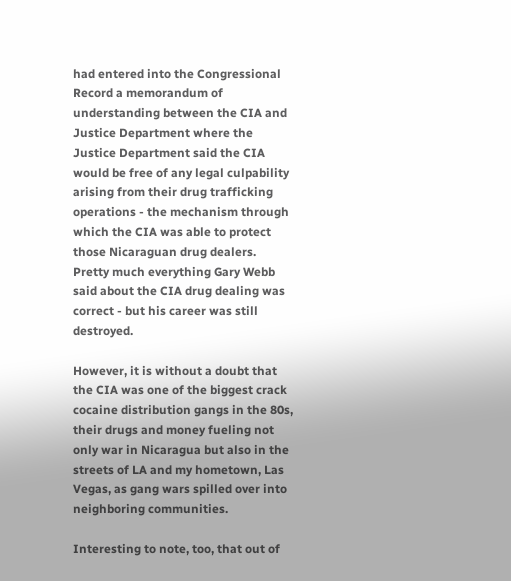had entered into the Congressional Record a memorandum of understanding between the CIA and Justice Department where the Justice Department said the CIA would be free of any legal culpability arising from their drug trafficking operations - the mechanism through which the CIA was able to protect those Nicaraguan drug dealers. Pretty much everything Gary Webb said about the CIA drug dealing was correct - but his career was still destroyed.

However, it is without a doubt that the CIA was one of the biggest crack cocaine distribution gangs in the 80s, their drugs and money fueling not only war in Nicaragua but also in the streets of LA and my hometown, Las Vegas, as gang wars spilled over into neighboring communities.

Interesting to note, too, that out of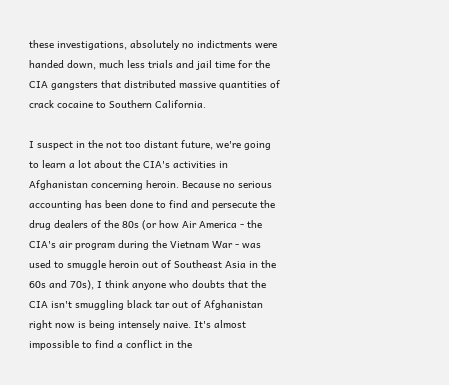these investigations, absolutely no indictments were handed down, much less trials and jail time for the CIA gangsters that distributed massive quantities of crack cocaine to Southern California.

I suspect in the not too distant future, we're going to learn a lot about the CIA's activities in Afghanistan concerning heroin. Because no serious accounting has been done to find and persecute the drug dealers of the 80s (or how Air America - the CIA's air program during the Vietnam War - was used to smuggle heroin out of Southeast Asia in the 60s and 70s), I think anyone who doubts that the CIA isn't smuggling black tar out of Afghanistan right now is being intensely naive. It's almost impossible to find a conflict in the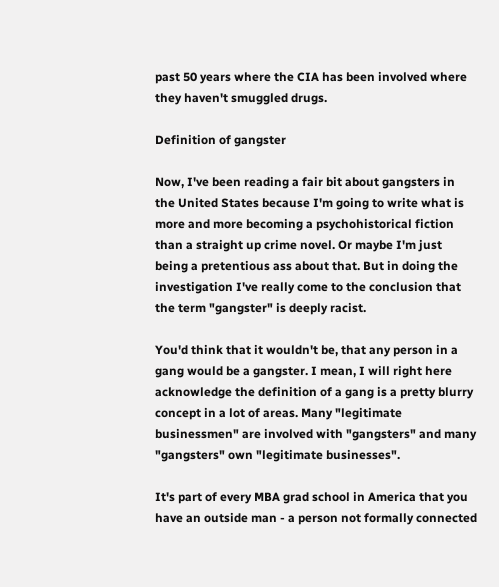past 50 years where the CIA has been involved where they haven't smuggled drugs.

Definition of gangster

Now, I've been reading a fair bit about gangsters in the United States because I'm going to write what is more and more becoming a psychohistorical fiction than a straight up crime novel. Or maybe I'm just being a pretentious ass about that. But in doing the investigation I've really come to the conclusion that the term "gangster" is deeply racist.

You'd think that it wouldn't be, that any person in a gang would be a gangster. I mean, I will right here acknowledge the definition of a gang is a pretty blurry concept in a lot of areas. Many "legitimate businessmen" are involved with "gangsters" and many "gangsters" own "legitimate businesses".

It's part of every MBA grad school in America that you have an outside man - a person not formally connected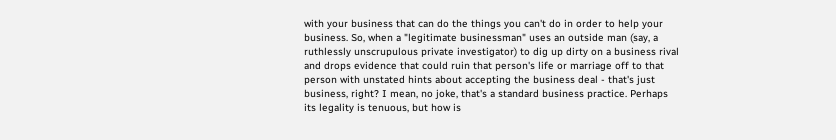with your business that can do the things you can't do in order to help your business. So, when a "legitimate businessman" uses an outside man (say, a ruthlessly unscrupulous private investigator) to dig up dirty on a business rival and drops evidence that could ruin that person's life or marriage off to that person with unstated hints about accepting the business deal - that's just business, right? I mean, no joke, that's a standard business practice. Perhaps its legality is tenuous, but how is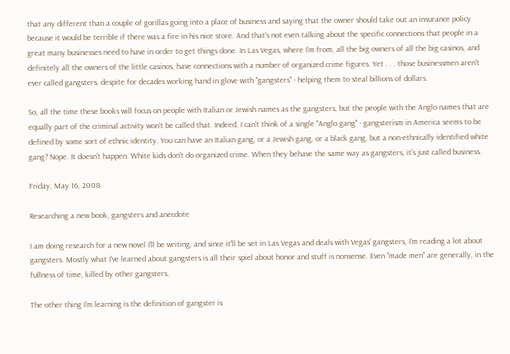that any different than a couple of gorillas going into a place of business and saying that the owner should take out an insurance policy because it would be terrible if there was a fire in his nice store. And that's not even talking about the specific connections that people in a great many businesses need to have in order to get things done. In Las Vegas, where I'm from, all the big owners of all the big casinos, and definitely all the owners of the little casinos, have connections with a number of organized crime figures. Yet . . . those businessmen aren't ever called gangsters, despite for decades working hand in glove with "gangsters" - helping them to steal billions of dollars.

So, all the time these books will focus on people with Italian or Jewish names as the gangsters, but the people with the Anglo names that are equally part of the criminal activity won't be called that. Indeed, I can't think of a single "Anglo gang" - gangsterism in America seems to be defined by some sort of ethnic identity. You can have an Italian gang, or a Jewish gang, or a black gang, but a non-ethnically identified white gang? Nope. It doesn't happen. White kids don't do organized crime. When they behave the same way as gangsters, it's just called business.

Friday, May 16, 2008

Researching a new book, gangsters and anecdote

I am doing research for a new novel I'll be writing, and since it'll be set in Las Vegas and deals with Vegas' gangsters, I'm reading a lot about gangsters. Mostly what I've learned about gangsters is all their spiel about honor and stuff is nonsense. Even "made men" are generally, in the fullness of time, killed by other gangsters.

The other thing I'm learning is the definition of gangster is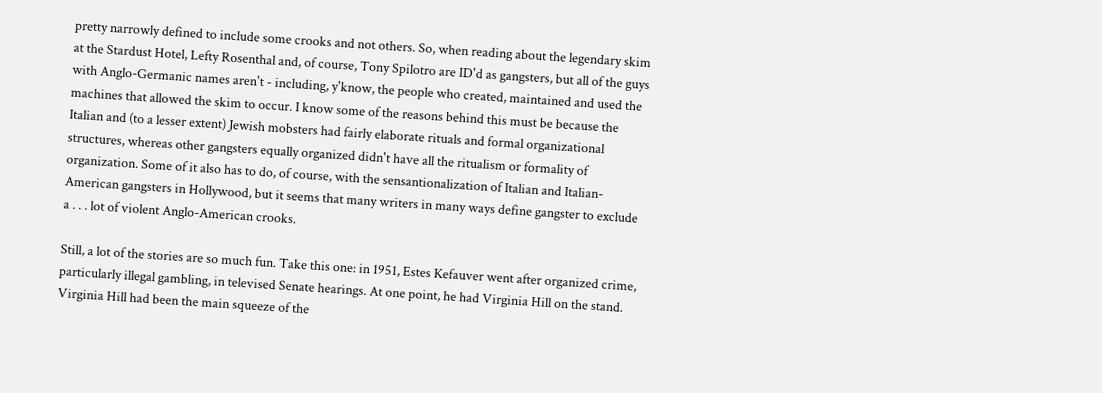pretty narrowly defined to include some crooks and not others. So, when reading about the legendary skim at the Stardust Hotel, Lefty Rosenthal and, of course, Tony Spilotro are ID'd as gangsters, but all of the guys with Anglo-Germanic names aren't - including, y'know, the people who created, maintained and used the machines that allowed the skim to occur. I know some of the reasons behind this must be because the Italian and (to a lesser extent) Jewish mobsters had fairly elaborate rituals and formal organizational structures, whereas other gangsters equally organized didn't have all the ritualism or formality of organization. Some of it also has to do, of course, with the sensantionalization of Italian and Italian-American gangsters in Hollywood, but it seems that many writers in many ways define gangster to exclude a . . . lot of violent Anglo-American crooks.

Still, a lot of the stories are so much fun. Take this one: in 1951, Estes Kefauver went after organized crime, particularly illegal gambling, in televised Senate hearings. At one point, he had Virginia Hill on the stand. Virginia Hill had been the main squeeze of the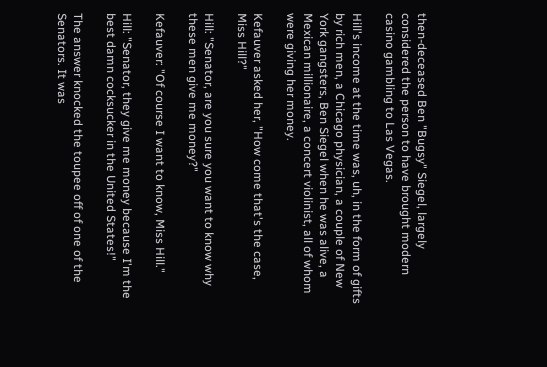then-deceased Ben "Bugsy" Siegel, largely considered the person to have brought modern casino gambling to Las Vegas.

Hill's income at the time was, uh, in the form of gifts by rich men, a Chicago physician, a couple of New York gangsters, Ben Siegel when he was alive, a Mexican millionaire, a concert violinist, all of whom were giving her money.

Kefauver asked her, "How come that's the case, Miss Hill?"

Hill: "Senator, are you sure you want to know why these men give me money?"

Kefauver: "Of course I want to know, Miss Hill."

Hill: "Senator, they give me money because I'm the best damn cocksucker in the United States!"

The answer knocked the toupee off of one of the Senators. It was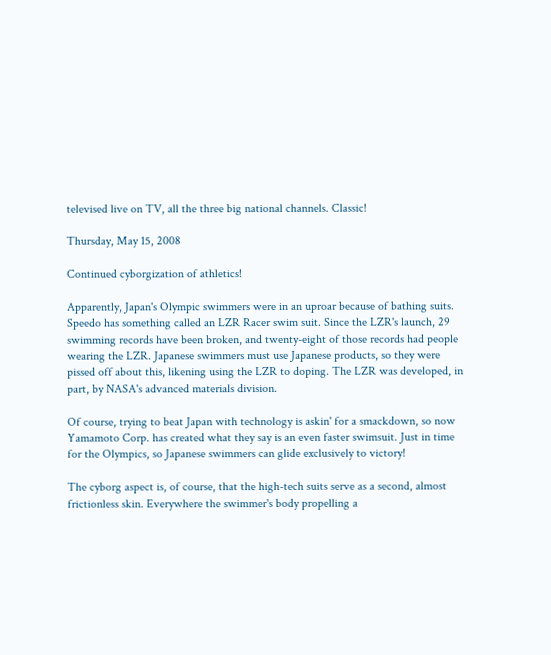televised live on TV, all the three big national channels. Classic!

Thursday, May 15, 2008

Continued cyborgization of athletics!

Apparently, Japan's Olympic swimmers were in an uproar because of bathing suits. Speedo has something called an LZR Racer swim suit. Since the LZR's launch, 29 swimming records have been broken, and twenty-eight of those records had people wearing the LZR. Japanese swimmers must use Japanese products, so they were pissed off about this, likening using the LZR to doping. The LZR was developed, in part, by NASA's advanced materials division.

Of course, trying to beat Japan with technology is askin' for a smackdown, so now Yamamoto Corp. has created what they say is an even faster swimsuit. Just in time for the Olympics, so Japanese swimmers can glide exclusively to victory!

The cyborg aspect is, of course, that the high-tech suits serve as a second, almost frictionless skin. Everywhere the swimmer's body propelling a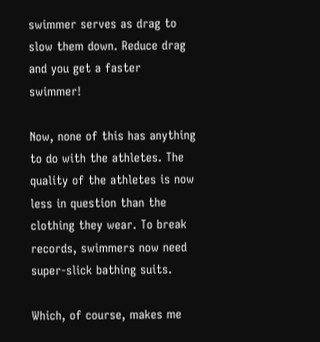swimmer serves as drag to slow them down. Reduce drag and you get a faster swimmer!

Now, none of this has anything to do with the athletes. The quality of the athletes is now less in question than the clothing they wear. To break records, swimmers now need super-slick bathing suits.

Which, of course, makes me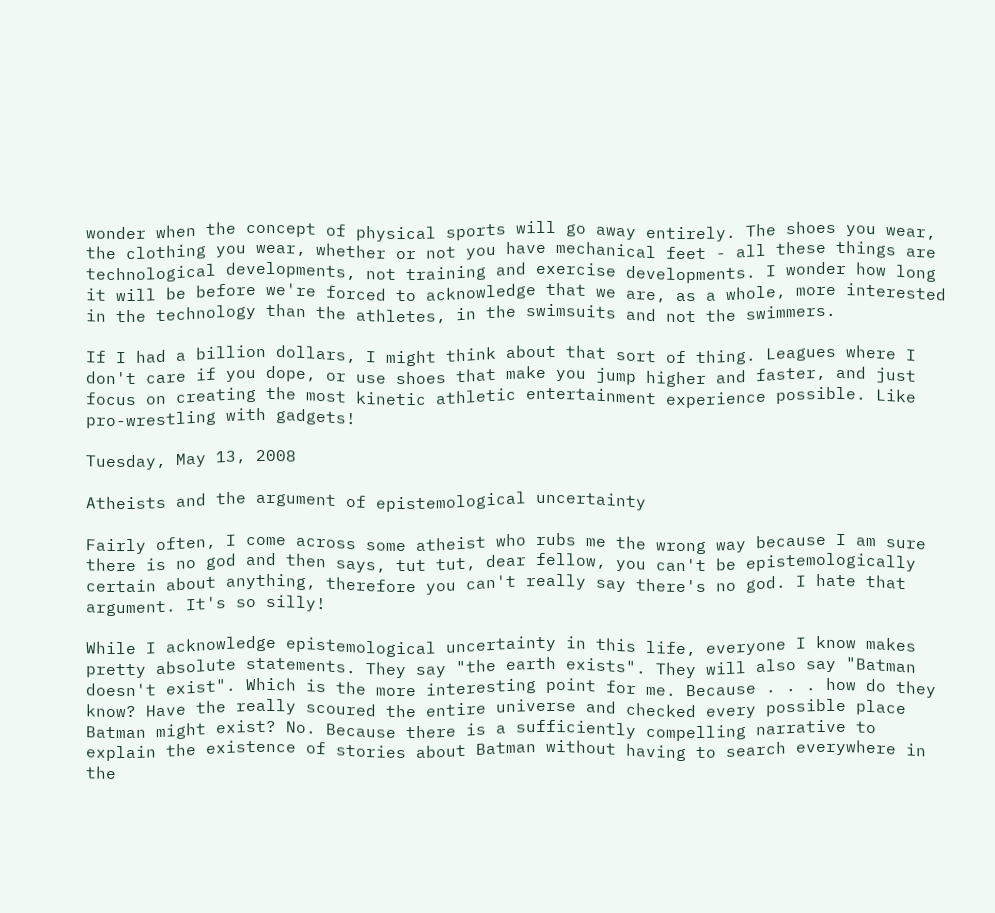wonder when the concept of physical sports will go away entirely. The shoes you wear, the clothing you wear, whether or not you have mechanical feet - all these things are technological developments, not training and exercise developments. I wonder how long it will be before we're forced to acknowledge that we are, as a whole, more interested in the technology than the athletes, in the swimsuits and not the swimmers.

If I had a billion dollars, I might think about that sort of thing. Leagues where I don't care if you dope, or use shoes that make you jump higher and faster, and just focus on creating the most kinetic athletic entertainment experience possible. Like pro-wrestling with gadgets!

Tuesday, May 13, 2008

Atheists and the argument of epistemological uncertainty

Fairly often, I come across some atheist who rubs me the wrong way because I am sure there is no god and then says, tut tut, dear fellow, you can't be epistemologically certain about anything, therefore you can't really say there's no god. I hate that argument. It's so silly!

While I acknowledge epistemological uncertainty in this life, everyone I know makes pretty absolute statements. They say "the earth exists". They will also say "Batman doesn't exist". Which is the more interesting point for me. Because . . . how do they know? Have the really scoured the entire universe and checked every possible place Batman might exist? No. Because there is a sufficiently compelling narrative to explain the existence of stories about Batman without having to search everywhere in the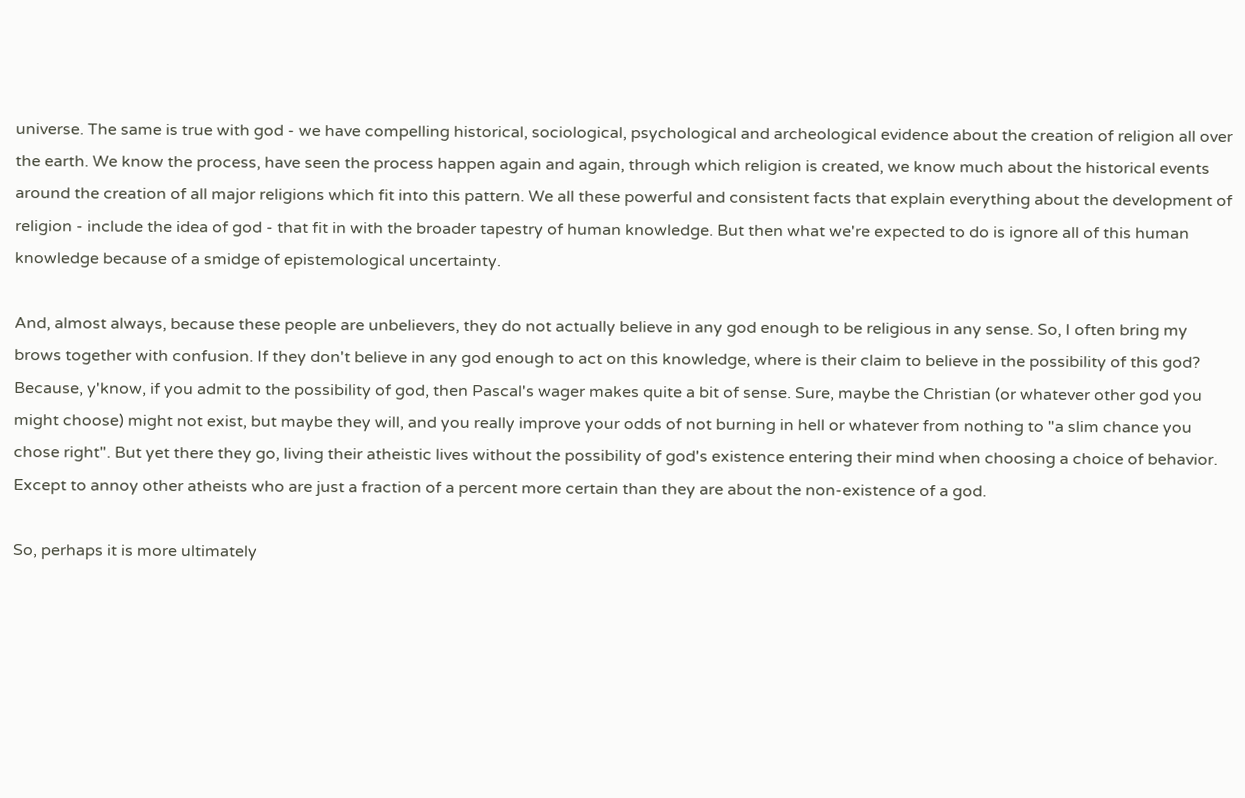universe. The same is true with god - we have compelling historical, sociological, psychological and archeological evidence about the creation of religion all over the earth. We know the process, have seen the process happen again and again, through which religion is created, we know much about the historical events around the creation of all major religions which fit into this pattern. We all these powerful and consistent facts that explain everything about the development of religion - include the idea of god - that fit in with the broader tapestry of human knowledge. But then what we're expected to do is ignore all of this human knowledge because of a smidge of epistemological uncertainty.

And, almost always, because these people are unbelievers, they do not actually believe in any god enough to be religious in any sense. So, I often bring my brows together with confusion. If they don't believe in any god enough to act on this knowledge, where is their claim to believe in the possibility of this god? Because, y'know, if you admit to the possibility of god, then Pascal's wager makes quite a bit of sense. Sure, maybe the Christian (or whatever other god you might choose) might not exist, but maybe they will, and you really improve your odds of not burning in hell or whatever from nothing to "a slim chance you chose right". But yet there they go, living their atheistic lives without the possibility of god's existence entering their mind when choosing a choice of behavior. Except to annoy other atheists who are just a fraction of a percent more certain than they are about the non-existence of a god.

So, perhaps it is more ultimately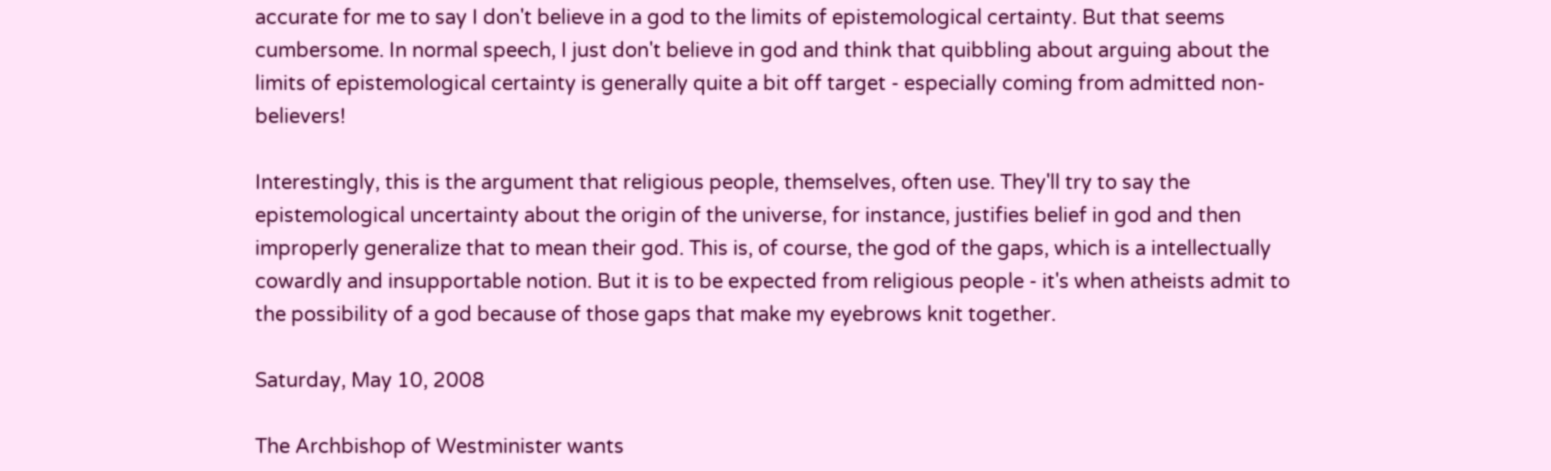accurate for me to say I don't believe in a god to the limits of epistemological certainty. But that seems cumbersome. In normal speech, I just don't believe in god and think that quibbling about arguing about the limits of epistemological certainty is generally quite a bit off target - especially coming from admitted non-believers!

Interestingly, this is the argument that religious people, themselves, often use. They'll try to say the epistemological uncertainty about the origin of the universe, for instance, justifies belief in god and then improperly generalize that to mean their god. This is, of course, the god of the gaps, which is a intellectually cowardly and insupportable notion. But it is to be expected from religious people - it's when atheists admit to the possibility of a god because of those gaps that make my eyebrows knit together.

Saturday, May 10, 2008

The Archbishop of Westminister wants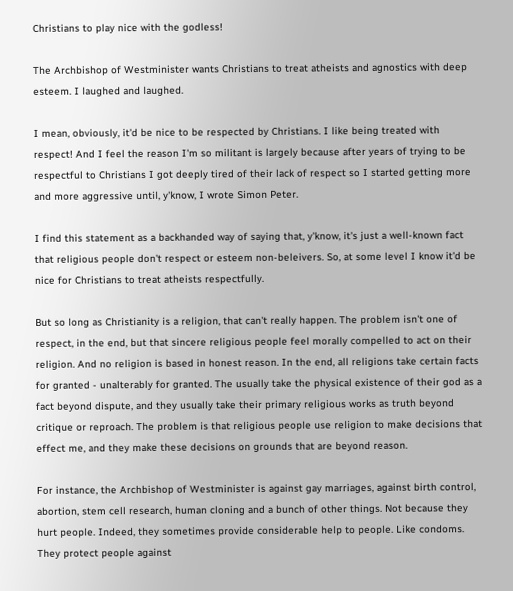Christians to play nice with the godless!

The Archbishop of Westminister wants Christians to treat atheists and agnostics with deep esteem. I laughed and laughed.

I mean, obviously, it'd be nice to be respected by Christians. I like being treated with respect! And I feel the reason I'm so militant is largely because after years of trying to be respectful to Christians I got deeply tired of their lack of respect so I started getting more and more aggressive until, y'know, I wrote Simon Peter.

I find this statement as a backhanded way of saying that, y'know, it's just a well-known fact that religious people don't respect or esteem non-beleivers. So, at some level I know it'd be nice for Christians to treat atheists respectfully.

But so long as Christianity is a religion, that can't really happen. The problem isn't one of respect, in the end, but that sincere religious people feel morally compelled to act on their religion. And no religion is based in honest reason. In the end, all religions take certain facts for granted - unalterably for granted. The usually take the physical existence of their god as a fact beyond dispute, and they usually take their primary religious works as truth beyond critique or reproach. The problem is that religious people use religion to make decisions that effect me, and they make these decisions on grounds that are beyond reason.

For instance, the Archbishop of Westminister is against gay marriages, against birth control, abortion, stem cell research, human cloning and a bunch of other things. Not because they hurt people. Indeed, they sometimes provide considerable help to people. Like condoms. They protect people against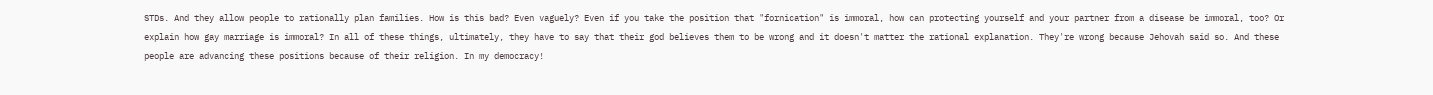STDs. And they allow people to rationally plan families. How is this bad? Even vaguely? Even if you take the position that "fornication" is immoral, how can protecting yourself and your partner from a disease be immoral, too? Or explain how gay marriage is immoral? In all of these things, ultimately, they have to say that their god believes them to be wrong and it doesn't matter the rational explanation. They're wrong because Jehovah said so. And these people are advancing these positions because of their religion. In my democracy!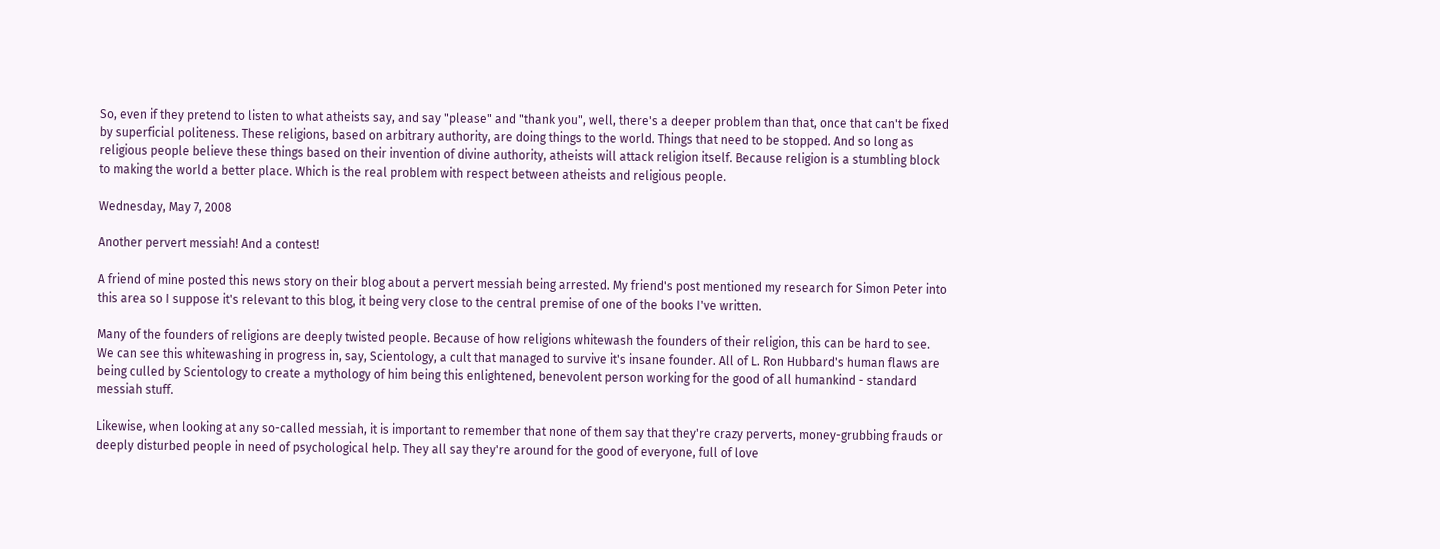So, even if they pretend to listen to what atheists say, and say "please" and "thank you", well, there's a deeper problem than that, once that can't be fixed by superficial politeness. These religions, based on arbitrary authority, are doing things to the world. Things that need to be stopped. And so long as religious people believe these things based on their invention of divine authority, atheists will attack religion itself. Because religion is a stumbling block to making the world a better place. Which is the real problem with respect between atheists and religious people.

Wednesday, May 7, 2008

Another pervert messiah! And a contest!

A friend of mine posted this news story on their blog about a pervert messiah being arrested. My friend's post mentioned my research for Simon Peter into this area so I suppose it's relevant to this blog, it being very close to the central premise of one of the books I've written.

Many of the founders of religions are deeply twisted people. Because of how religions whitewash the founders of their religion, this can be hard to see. We can see this whitewashing in progress in, say, Scientology, a cult that managed to survive it's insane founder. All of L. Ron Hubbard's human flaws are being culled by Scientology to create a mythology of him being this enlightened, benevolent person working for the good of all humankind - standard messiah stuff.

Likewise, when looking at any so-called messiah, it is important to remember that none of them say that they're crazy perverts, money-grubbing frauds or deeply disturbed people in need of psychological help. They all say they're around for the good of everyone, full of love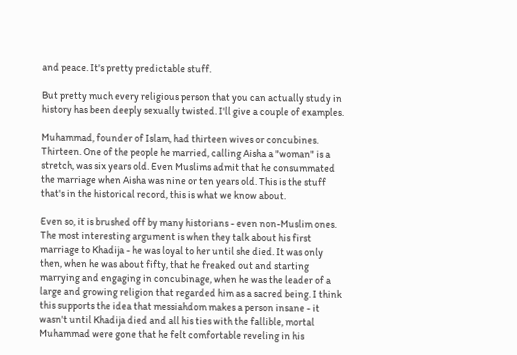and peace. It's pretty predictable stuff.

But pretty much every religious person that you can actually study in history has been deeply sexually twisted. I'll give a couple of examples.

Muhammad, founder of Islam, had thirteen wives or concubines. Thirteen. One of the people he married, calling Aisha a "woman" is a stretch, was six years old. Even Muslims admit that he consummated the marriage when Aisha was nine or ten years old. This is the stuff that's in the historical record, this is what we know about.

Even so, it is brushed off by many historians - even non-Muslim ones. The most interesting argument is when they talk about his first marriage to Khadija - he was loyal to her until she died. It was only then, when he was about fifty, that he freaked out and starting marrying and engaging in concubinage, when he was the leader of a large and growing religion that regarded him as a sacred being. I think this supports the idea that messiahdom makes a person insane - it wasn't until Khadija died and all his ties with the fallible, mortal Muhammad were gone that he felt comfortable reveling in his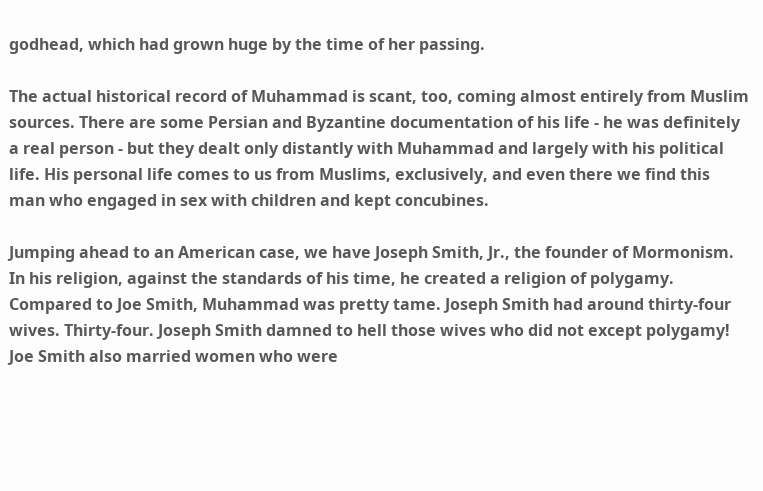godhead, which had grown huge by the time of her passing.

The actual historical record of Muhammad is scant, too, coming almost entirely from Muslim sources. There are some Persian and Byzantine documentation of his life - he was definitely a real person - but they dealt only distantly with Muhammad and largely with his political life. His personal life comes to us from Muslims, exclusively, and even there we find this man who engaged in sex with children and kept concubines.

Jumping ahead to an American case, we have Joseph Smith, Jr., the founder of Mormonism. In his religion, against the standards of his time, he created a religion of polygamy. Compared to Joe Smith, Muhammad was pretty tame. Joseph Smith had around thirty-four wives. Thirty-four. Joseph Smith damned to hell those wives who did not except polygamy! Joe Smith also married women who were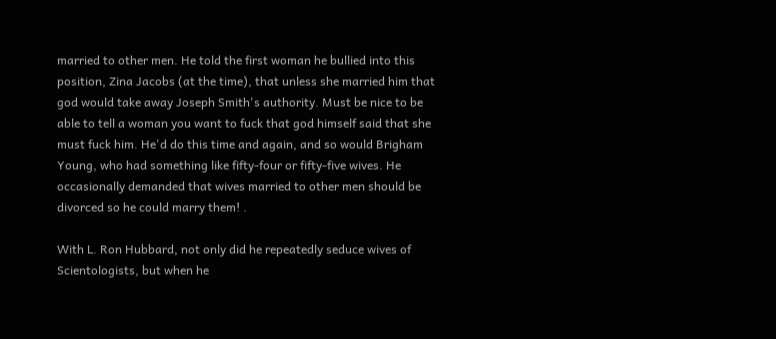married to other men. He told the first woman he bullied into this position, Zina Jacobs (at the time), that unless she married him that god would take away Joseph Smith's authority. Must be nice to be able to tell a woman you want to fuck that god himself said that she must fuck him. He'd do this time and again, and so would Brigham Young, who had something like fifty-four or fifty-five wives. He occasionally demanded that wives married to other men should be divorced so he could marry them! .

With L. Ron Hubbard, not only did he repeatedly seduce wives of Scientologists, but when he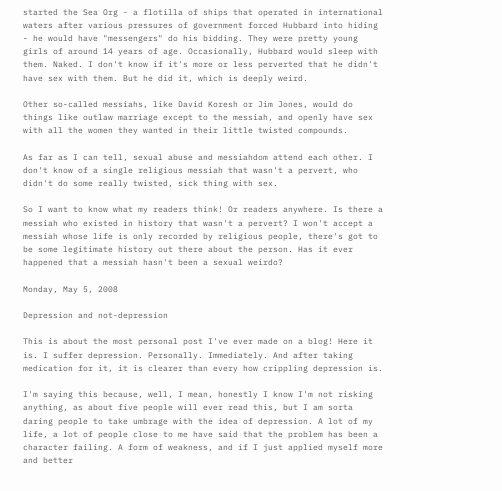started the Sea Org - a flotilla of ships that operated in international waters after various pressures of government forced Hubbard into hiding - he would have "messengers" do his bidding. They were pretty young girls of around 14 years of age. Occasionally, Hubbard would sleep with them. Naked. I don't know if it's more or less perverted that he didn't have sex with them. But he did it, which is deeply weird.

Other so-called messiahs, like David Koresh or Jim Jones, would do things like outlaw marriage except to the messiah, and openly have sex with all the women they wanted in their little twisted compounds.

As far as I can tell, sexual abuse and messiahdom attend each other. I don't know of a single religious messiah that wasn't a pervert, who didn't do some really twisted, sick thing with sex.

So I want to know what my readers think! Or readers anywhere. Is there a messiah who existed in history that wasn't a pervert? I won't accept a messiah whose life is only recorded by religious people, there's got to be some legitimate history out there about the person. Has it ever happened that a messiah hasn't been a sexual weirdo?

Monday, May 5, 2008

Depression and not-depression

This is about the most personal post I've ever made on a blog! Here it is. I suffer depression. Personally. Immediately. And after taking medication for it, it is clearer than every how crippling depression is.

I'm saying this because, well, I mean, honestly I know I'm not risking anything, as about five people will ever read this, but I am sorta daring people to take umbrage with the idea of depression. A lot of my life, a lot of people close to me have said that the problem has been a character failing. A form of weakness, and if I just applied myself more and better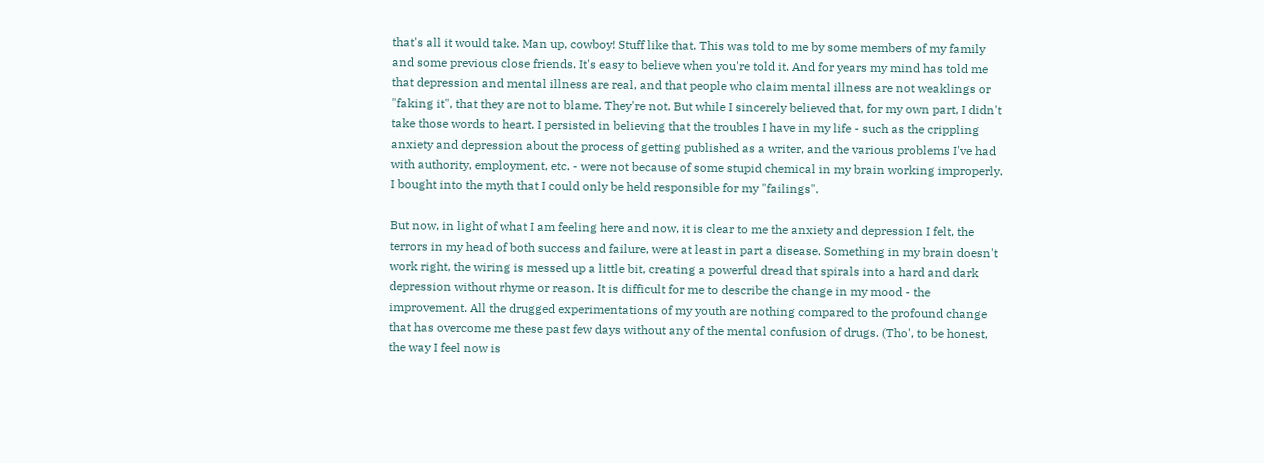that's all it would take. Man up, cowboy! Stuff like that. This was told to me by some members of my family and some previous close friends. It's easy to believe when you're told it. And for years my mind has told me that depression and mental illness are real, and that people who claim mental illness are not weaklings or "faking it", that they are not to blame. They're not. But while I sincerely believed that, for my own part, I didn't take those words to heart. I persisted in believing that the troubles I have in my life - such as the crippling anxiety and depression about the process of getting published as a writer, and the various problems I've had with authority, employment, etc. - were not because of some stupid chemical in my brain working improperly. I bought into the myth that I could only be held responsible for my "failings".

But now, in light of what I am feeling here and now, it is clear to me the anxiety and depression I felt, the terrors in my head of both success and failure, were at least in part a disease. Something in my brain doesn't work right, the wiring is messed up a little bit, creating a powerful dread that spirals into a hard and dark depression without rhyme or reason. It is difficult for me to describe the change in my mood - the improvement. All the drugged experimentations of my youth are nothing compared to the profound change that has overcome me these past few days without any of the mental confusion of drugs. (Tho', to be honest, the way I feel now is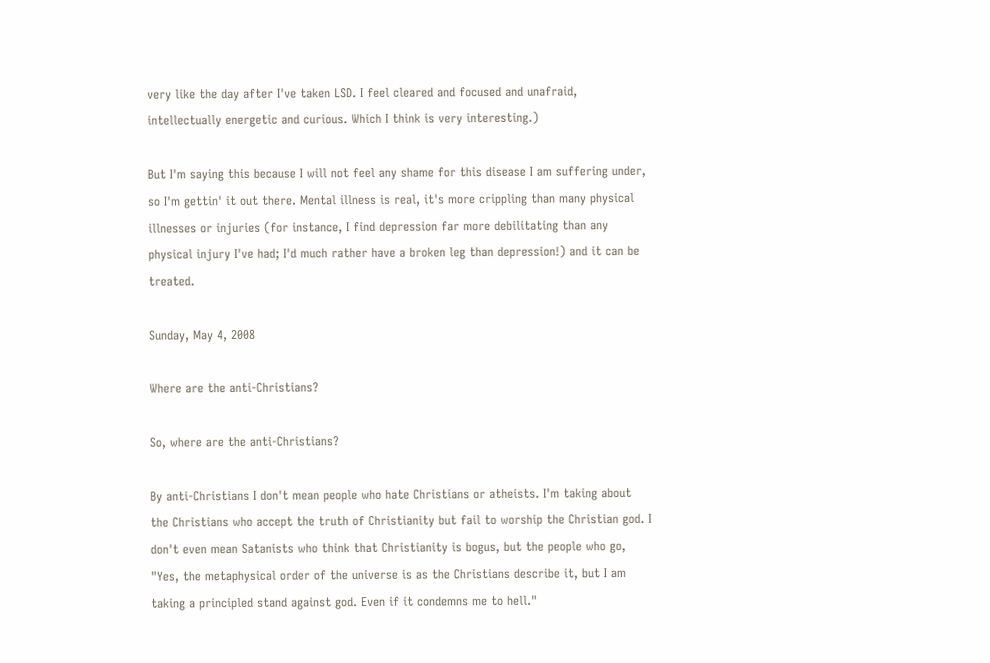very like the day after I've taken LSD. I feel cleared and focused and unafraid, intellectually energetic and curious. Which I think is very interesting.)

But I'm saying this because I will not feel any shame for this disease I am suffering under, so I'm gettin' it out there. Mental illness is real, it's more crippling than many physical illnesses or injuries (for instance, I find depression far more debilitating than any physical injury I've had; I'd much rather have a broken leg than depression!) and it can be treated.

Sunday, May 4, 2008

Where are the anti-Christians?

So, where are the anti-Christians?

By anti-Christians I don't mean people who hate Christians or atheists. I'm taking about the Christians who accept the truth of Christianity but fail to worship the Christian god. I don't even mean Satanists who think that Christianity is bogus, but the people who go, "Yes, the metaphysical order of the universe is as the Christians describe it, but I am taking a principled stand against god. Even if it condemns me to hell."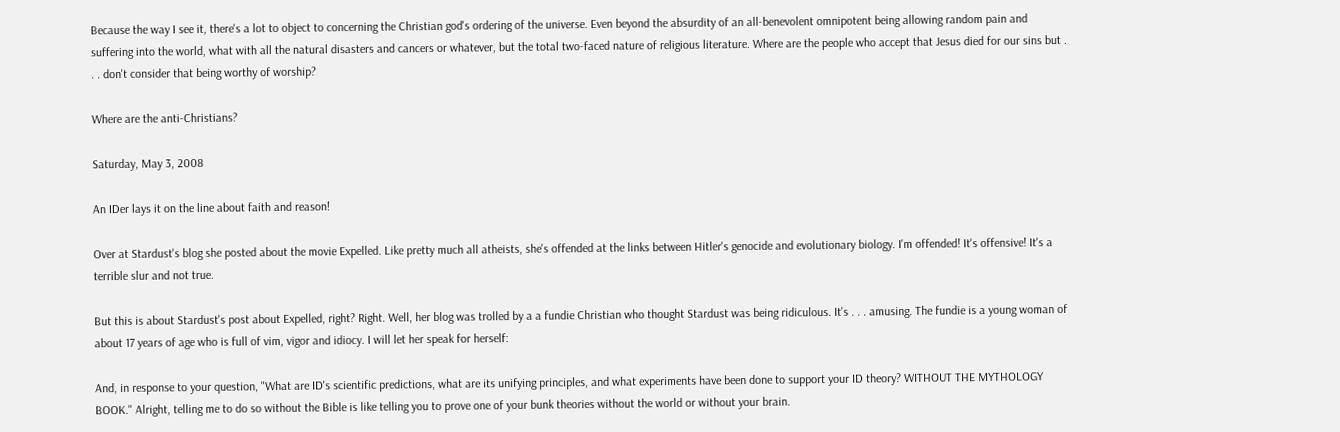Because the way I see it, there's a lot to object to concerning the Christian god's ordering of the universe. Even beyond the absurdity of an all-benevolent omnipotent being allowing random pain and suffering into the world, what with all the natural disasters and cancers or whatever, but the total two-faced nature of religious literature. Where are the people who accept that Jesus died for our sins but . . . don't consider that being worthy of worship?

Where are the anti-Christians?

Saturday, May 3, 2008

An IDer lays it on the line about faith and reason!

Over at Stardust's blog she posted about the movie Expelled. Like pretty much all atheists, she's offended at the links between Hitler's genocide and evolutionary biology. I'm offended! It's offensive! It's a terrible slur and not true.

But this is about Stardust's post about Expelled, right? Right. Well, her blog was trolled by a a fundie Christian who thought Stardust was being ridiculous. It's . . . amusing. The fundie is a young woman of about 17 years of age who is full of vim, vigor and idiocy. I will let her speak for herself:

And, in response to your question, "What are ID's scientific predictions, what are its unifying principles, and what experiments have been done to support your ID theory? WITHOUT THE MYTHOLOGY BOOK." Alright, telling me to do so without the Bible is like telling you to prove one of your bunk theories without the world or without your brain.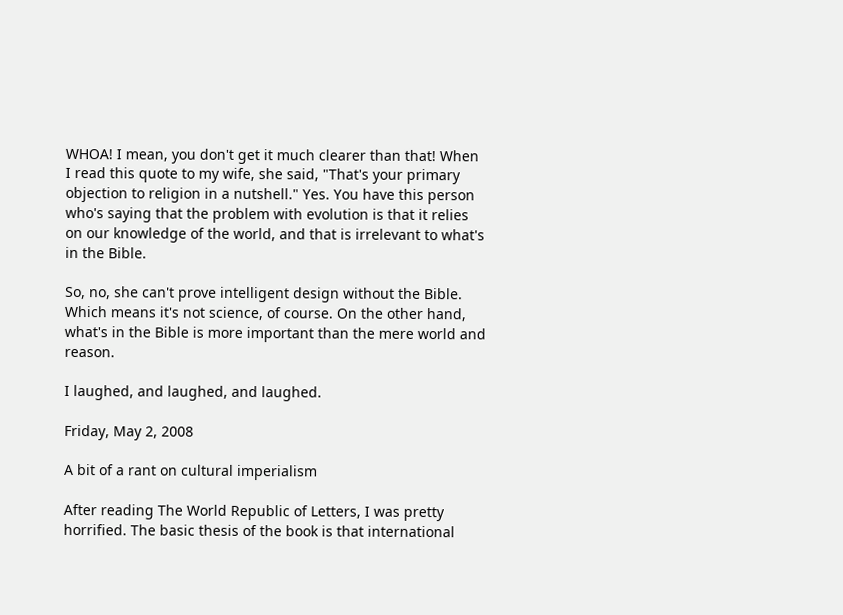WHOA! I mean, you don't get it much clearer than that! When I read this quote to my wife, she said, "That's your primary objection to religion in a nutshell." Yes. You have this person who's saying that the problem with evolution is that it relies on our knowledge of the world, and that is irrelevant to what's in the Bible.

So, no, she can't prove intelligent design without the Bible. Which means it's not science, of course. On the other hand, what's in the Bible is more important than the mere world and reason.

I laughed, and laughed, and laughed.

Friday, May 2, 2008

A bit of a rant on cultural imperialism

After reading The World Republic of Letters, I was pretty horrified. The basic thesis of the book is that international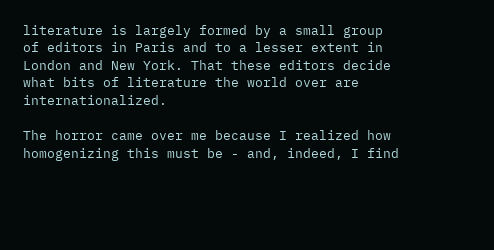literature is largely formed by a small group of editors in Paris and to a lesser extent in London and New York. That these editors decide what bits of literature the world over are internationalized.

The horror came over me because I realized how homogenizing this must be - and, indeed, I find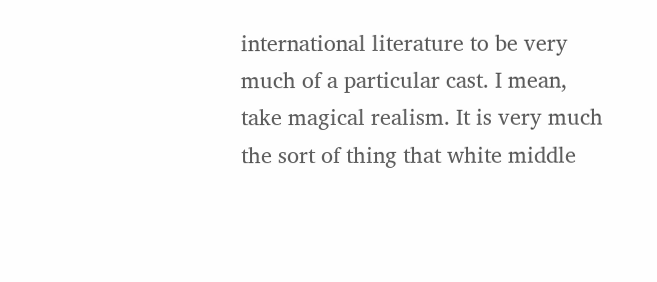international literature to be very much of a particular cast. I mean, take magical realism. It is very much the sort of thing that white middle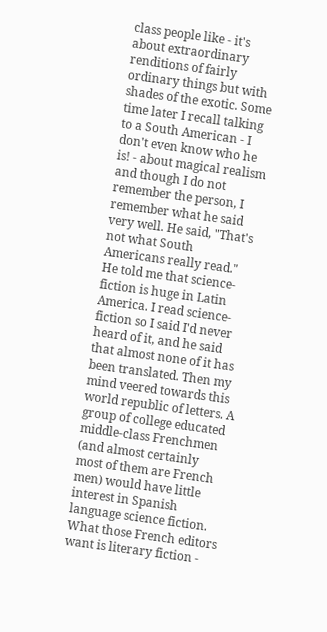class people like - it's about extraordinary renditions of fairly ordinary things but with shades of the exotic. Some time later I recall talking to a South American - I don't even know who he is! - about magical realism and though I do not remember the person, I remember what he said very well. He said, "That's not what South Americans really read." He told me that science-fiction is huge in Latin America. I read science-fiction so I said I'd never heard of it, and he said that almost none of it has been translated. Then my mind veered towards this world republic of letters. A group of college educated middle-class Frenchmen (and almost certainly most of them are French men) would have little interest in Spanish language science fiction. What those French editors want is literary fiction -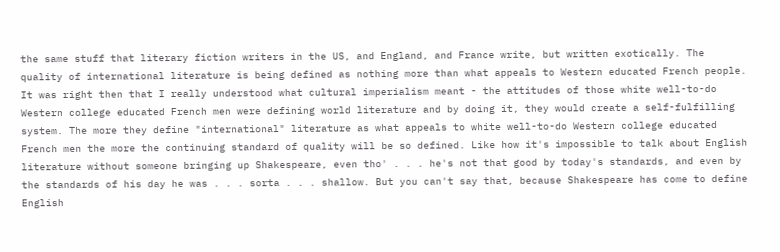the same stuff that literary fiction writers in the US, and England, and France write, but written exotically. The quality of international literature is being defined as nothing more than what appeals to Western educated French people. It was right then that I really understood what cultural imperialism meant - the attitudes of those white well-to-do Western college educated French men were defining world literature and by doing it, they would create a self-fulfilling system. The more they define "international" literature as what appeals to white well-to-do Western college educated French men the more the continuing standard of quality will be so defined. Like how it's impossible to talk about English literature without someone bringing up Shakespeare, even tho' . . . he's not that good by today's standards, and even by the standards of his day he was . . . sorta . . . shallow. But you can't say that, because Shakespeare has come to define English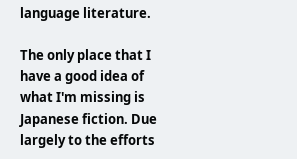language literature.

The only place that I have a good idea of what I'm missing is Japanese fiction. Due largely to the efforts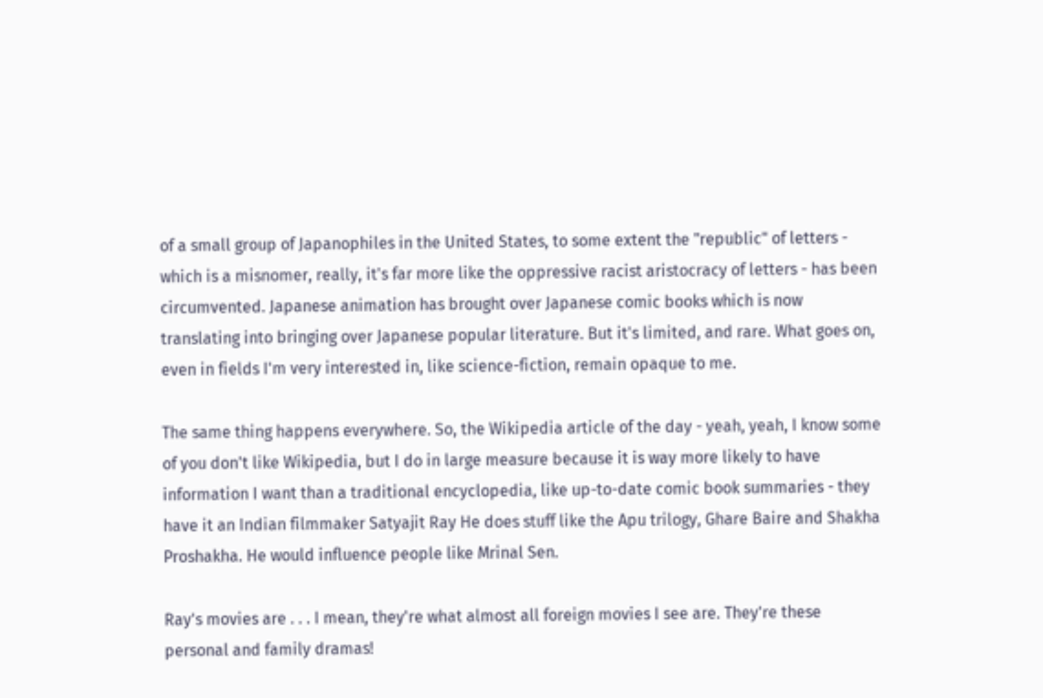of a small group of Japanophiles in the United States, to some extent the "republic" of letters - which is a misnomer, really, it's far more like the oppressive racist aristocracy of letters - has been circumvented. Japanese animation has brought over Japanese comic books which is now translating into bringing over Japanese popular literature. But it's limited, and rare. What goes on, even in fields I'm very interested in, like science-fiction, remain opaque to me.

The same thing happens everywhere. So, the Wikipedia article of the day - yeah, yeah, I know some of you don't like Wikipedia, but I do in large measure because it is way more likely to have information I want than a traditional encyclopedia, like up-to-date comic book summaries - they have it an Indian filmmaker Satyajit Ray He does stuff like the Apu trilogy, Ghare Baire and Shakha Proshakha. He would influence people like Mrinal Sen.

Ray's movies are . . . I mean, they're what almost all foreign movies I see are. They're these personal and family dramas!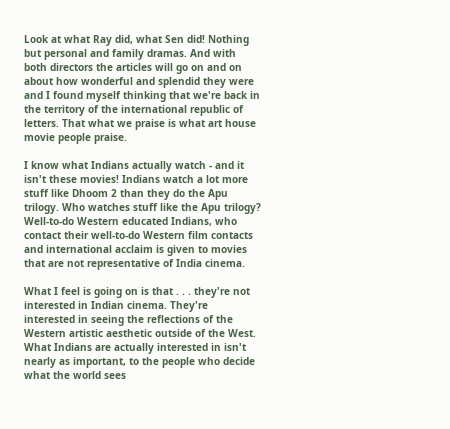Look at what Ray did, what Sen did! Nothing but personal and family dramas. And with both directors the articles will go on and on about how wonderful and splendid they were and I found myself thinking that we're back in the territory of the international republic of letters. That what we praise is what art house movie people praise.

I know what Indians actually watch - and it isn't these movies! Indians watch a lot more stuff like Dhoom 2 than they do the Apu trilogy. Who watches stuff like the Apu trilogy? Well-to-do Western educated Indians, who contact their well-to-do Western film contacts and international acclaim is given to movies that are not representative of India cinema.

What I feel is going on is that . . . they're not interested in Indian cinema. They're interested in seeing the reflections of the Western artistic aesthetic outside of the West. What Indians are actually interested in isn't nearly as important, to the people who decide what the world sees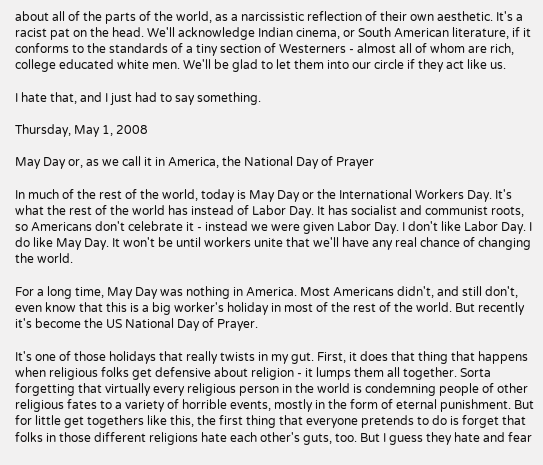about all of the parts of the world, as a narcissistic reflection of their own aesthetic. It's a racist pat on the head. We'll acknowledge Indian cinema, or South American literature, if it conforms to the standards of a tiny section of Westerners - almost all of whom are rich, college educated white men. We'll be glad to let them into our circle if they act like us.

I hate that, and I just had to say something.

Thursday, May 1, 2008

May Day or, as we call it in America, the National Day of Prayer

In much of the rest of the world, today is May Day or the International Workers Day. It's what the rest of the world has instead of Labor Day. It has socialist and communist roots, so Americans don't celebrate it - instead we were given Labor Day. I don't like Labor Day. I do like May Day. It won't be until workers unite that we'll have any real chance of changing the world.

For a long time, May Day was nothing in America. Most Americans didn't, and still don't, even know that this is a big worker's holiday in most of the rest of the world. But recently it's become the US National Day of Prayer.

It's one of those holidays that really twists in my gut. First, it does that thing that happens when religious folks get defensive about religion - it lumps them all together. Sorta forgetting that virtually every religious person in the world is condemning people of other religious fates to a variety of horrible events, mostly in the form of eternal punishment. But for little get togethers like this, the first thing that everyone pretends to do is forget that folks in those different religions hate each other's guts, too. But I guess they hate and fear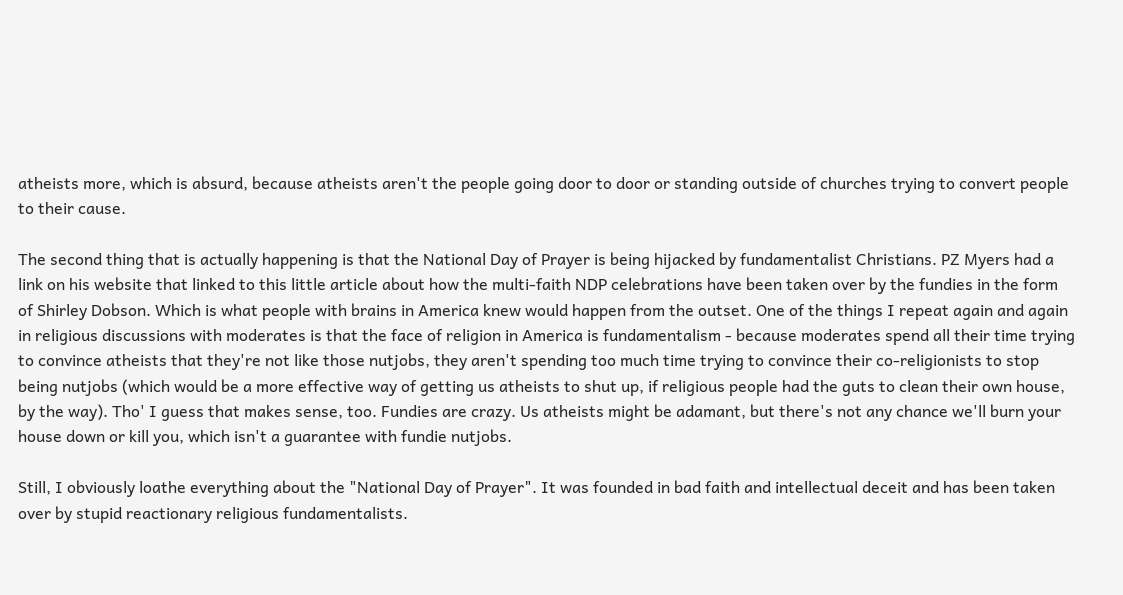atheists more, which is absurd, because atheists aren't the people going door to door or standing outside of churches trying to convert people to their cause.

The second thing that is actually happening is that the National Day of Prayer is being hijacked by fundamentalist Christians. PZ Myers had a link on his website that linked to this little article about how the multi-faith NDP celebrations have been taken over by the fundies in the form of Shirley Dobson. Which is what people with brains in America knew would happen from the outset. One of the things I repeat again and again in religious discussions with moderates is that the face of religion in America is fundamentalism - because moderates spend all their time trying to convince atheists that they're not like those nutjobs, they aren't spending too much time trying to convince their co-religionists to stop being nutjobs (which would be a more effective way of getting us atheists to shut up, if religious people had the guts to clean their own house, by the way). Tho' I guess that makes sense, too. Fundies are crazy. Us atheists might be adamant, but there's not any chance we'll burn your house down or kill you, which isn't a guarantee with fundie nutjobs.

Still, I obviously loathe everything about the "National Day of Prayer". It was founded in bad faith and intellectual deceit and has been taken over by stupid reactionary religious fundamentalists.